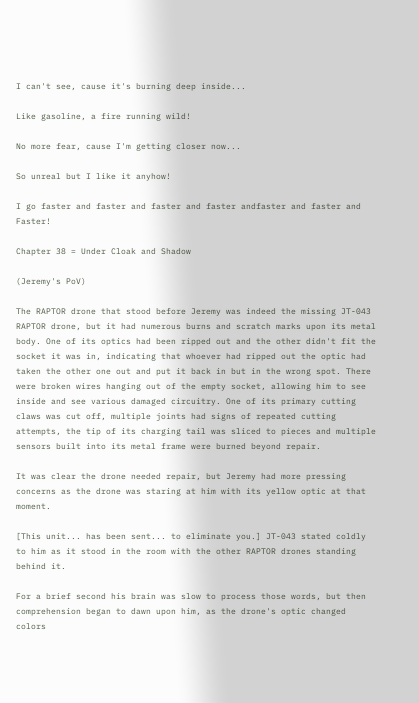I can't see, cause it's burning deep inside...

Like gasoline, a fire running wild!

No more fear, cause I'm getting closer now...

So unreal but I like it anyhow!

I go faster and faster and faster and faster andfaster and faster and Faster!

Chapter 38 = Under Cloak and Shadow

(Jeremy's PoV)

The RAPTOR drone that stood before Jeremy was indeed the missing JT-043 RAPTOR drone, but it had numerous burns and scratch marks upon its metal body. One of its optics had been ripped out and the other didn't fit the socket it was in, indicating that whoever had ripped out the optic had taken the other one out and put it back in but in the wrong spot. There were broken wires hanging out of the empty socket, allowing him to see inside and see various damaged circuitry. One of its primary cutting claws was cut off, multiple joints had signs of repeated cutting attempts, the tip of its charging tail was sliced to pieces and multiple sensors built into its metal frame were burned beyond repair.

It was clear the drone needed repair, but Jeremy had more pressing concerns as the drone was staring at him with its yellow optic at that moment.

[This unit... has been sent... to eliminate you.] JT-043 stated coldly to him as it stood in the room with the other RAPTOR drones standing behind it.

For a brief second his brain was slow to process those words, but then comprehension began to dawn upon him, as the drone's optic changed colors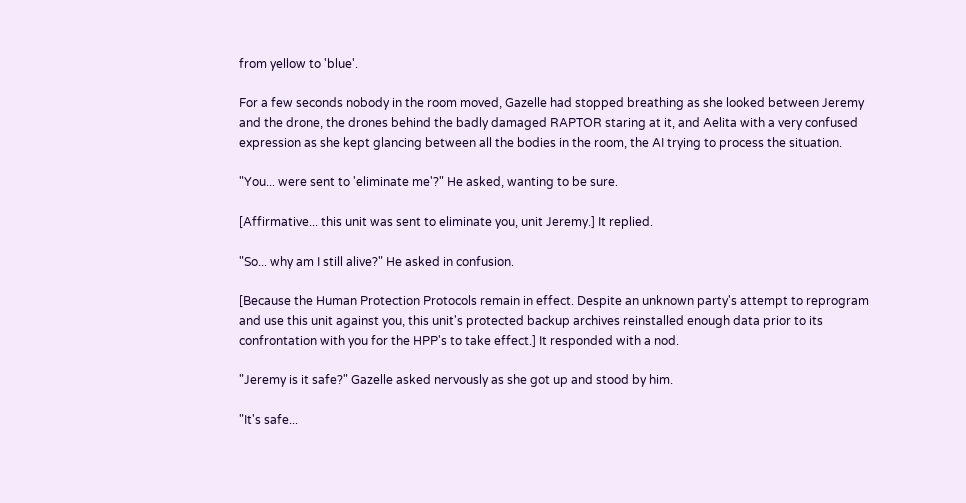from yellow to 'blue'.

For a few seconds nobody in the room moved, Gazelle had stopped breathing as she looked between Jeremy and the drone, the drones behind the badly damaged RAPTOR staring at it, and Aelita with a very confused expression as she kept glancing between all the bodies in the room, the AI trying to process the situation.

"You... were sent to 'eliminate me'?" He asked, wanting to be sure.

[Affirmative... this unit was sent to eliminate you, unit Jeremy.] It replied.

"So... why am I still alive?" He asked in confusion.

[Because the Human Protection Protocols remain in effect. Despite an unknown party's attempt to reprogram and use this unit against you, this unit's protected backup archives reinstalled enough data prior to its confrontation with you for the HPP's to take effect.] It responded with a nod.

"Jeremy is it safe?" Gazelle asked nervously as she got up and stood by him.

"It's safe...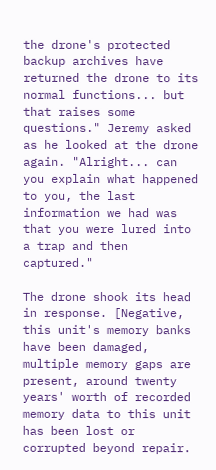the drone's protected backup archives have returned the drone to its normal functions... but that raises some questions." Jeremy asked as he looked at the drone again. "Alright... can you explain what happened to you, the last information we had was that you were lured into a trap and then captured."

The drone shook its head in response. [Negative, this unit's memory banks have been damaged, multiple memory gaps are present, around twenty years' worth of recorded memory data to this unit has been lost or corrupted beyond repair.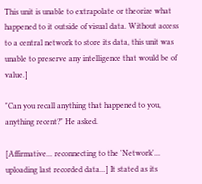This unit is unable to extrapolate or theorize what happened to it outside of visual data. Without access to a central network to store its data, this unit was unable to preserve any intelligence that would be of value.]

"Can you recall anything that happened to you, anything recent?" He asked.

[Affirmative... reconnecting to the 'Network'... uploading last recorded data...] It stated as its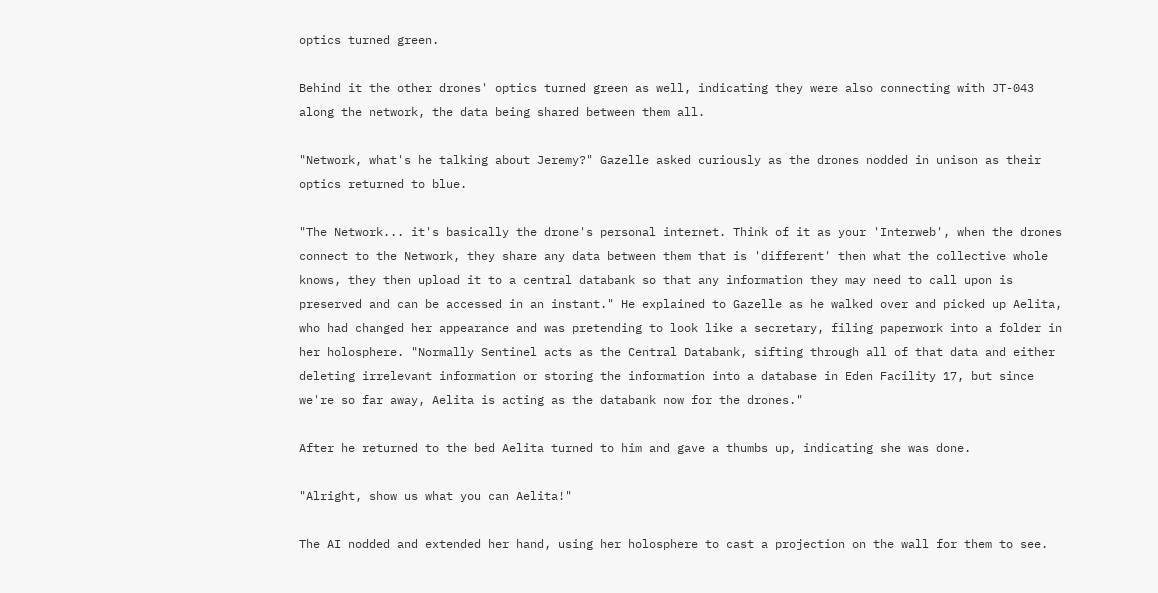optics turned green.

Behind it the other drones' optics turned green as well, indicating they were also connecting with JT-043 along the network, the data being shared between them all.

"Network, what's he talking about Jeremy?" Gazelle asked curiously as the drones nodded in unison as their optics returned to blue.

"The Network... it's basically the drone's personal internet. Think of it as your 'Interweb', when the drones connect to the Network, they share any data between them that is 'different' then what the collective whole knows, they then upload it to a central databank so that any information they may need to call upon is preserved and can be accessed in an instant." He explained to Gazelle as he walked over and picked up Aelita, who had changed her appearance and was pretending to look like a secretary, filing paperwork into a folder in her holosphere. "Normally Sentinel acts as the Central Databank, sifting through all of that data and either deleting irrelevant information or storing the information into a database in Eden Facility 17, but since we're so far away, Aelita is acting as the databank now for the drones."

After he returned to the bed Aelita turned to him and gave a thumbs up, indicating she was done.

"Alright, show us what you can Aelita!"

The AI nodded and extended her hand, using her holosphere to cast a projection on the wall for them to see.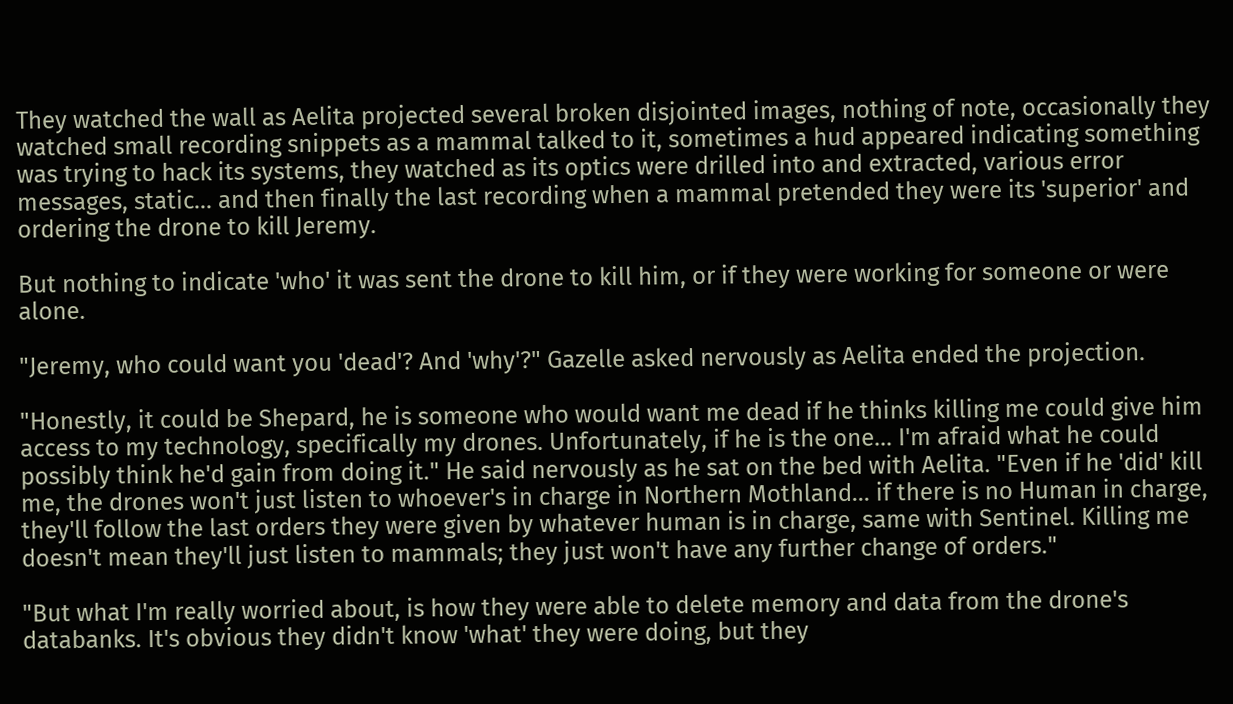They watched the wall as Aelita projected several broken disjointed images, nothing of note, occasionally they watched small recording snippets as a mammal talked to it, sometimes a hud appeared indicating something was trying to hack its systems, they watched as its optics were drilled into and extracted, various error messages, static... and then finally the last recording when a mammal pretended they were its 'superior' and ordering the drone to kill Jeremy.

But nothing to indicate 'who' it was sent the drone to kill him, or if they were working for someone or were alone.

"Jeremy, who could want you 'dead'? And 'why'?" Gazelle asked nervously as Aelita ended the projection.

"Honestly, it could be Shepard, he is someone who would want me dead if he thinks killing me could give him access to my technology, specifically my drones. Unfortunately, if he is the one... I'm afraid what he could possibly think he'd gain from doing it." He said nervously as he sat on the bed with Aelita. "Even if he 'did' kill me, the drones won't just listen to whoever's in charge in Northern Mothland... if there is no Human in charge, they'll follow the last orders they were given by whatever human is in charge, same with Sentinel. Killing me doesn't mean they'll just listen to mammals; they just won't have any further change of orders."

"But what I'm really worried about, is how they were able to delete memory and data from the drone's databanks. It's obvious they didn't know 'what' they were doing, but they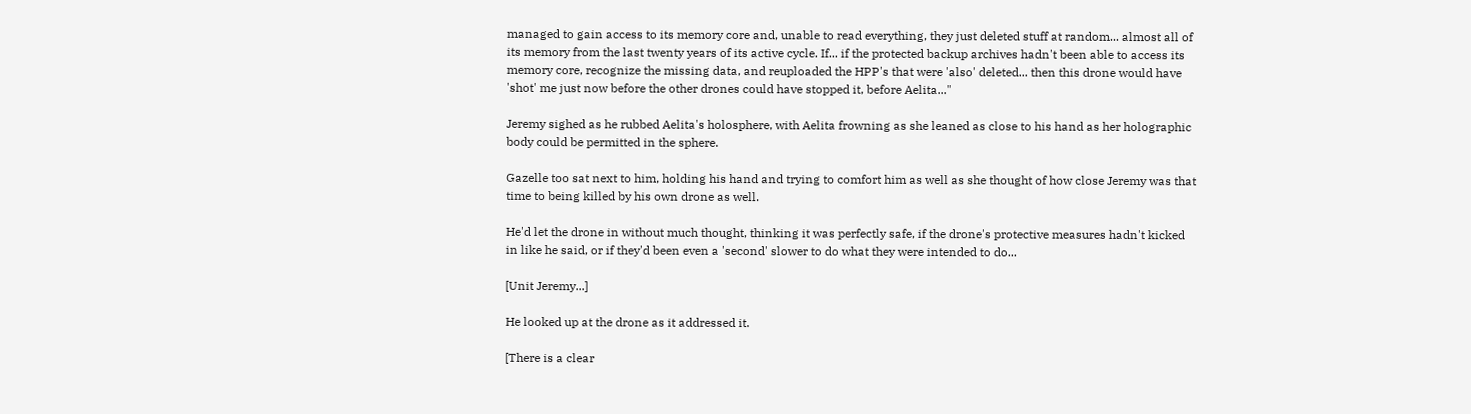managed to gain access to its memory core and, unable to read everything, they just deleted stuff at random... almost all of its memory from the last twenty years of its active cycle. If... if the protected backup archives hadn't been able to access its memory core, recognize the missing data, and reuploaded the HPP's that were 'also' deleted... then this drone would have 'shot' me just now before the other drones could have stopped it, before Aelita..."

Jeremy sighed as he rubbed Aelita's holosphere, with Aelita frowning as she leaned as close to his hand as her holographic body could be permitted in the sphere.

Gazelle too sat next to him, holding his hand and trying to comfort him as well as she thought of how close Jeremy was that time to being killed by his own drone as well.

He'd let the drone in without much thought, thinking it was perfectly safe, if the drone's protective measures hadn't kicked in like he said, or if they'd been even a 'second' slower to do what they were intended to do...

[Unit Jeremy...]

He looked up at the drone as it addressed it.

[There is a clear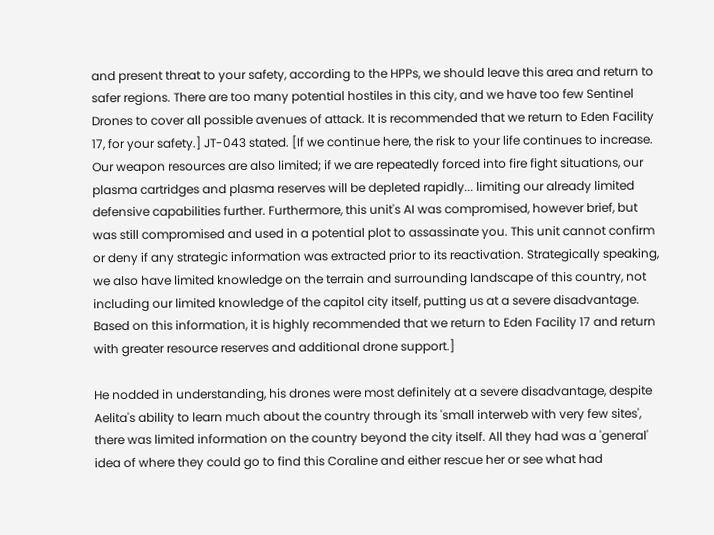and present threat to your safety, according to the HPPs, we should leave this area and return to safer regions. There are too many potential hostiles in this city, and we have too few Sentinel Drones to cover all possible avenues of attack. It is recommended that we return to Eden Facility 17, for your safety.] JT-043 stated. [If we continue here, the risk to your life continues to increase. Our weapon resources are also limited; if we are repeatedly forced into fire fight situations, our plasma cartridges and plasma reserves will be depleted rapidly... limiting our already limited defensive capabilities further. Furthermore, this unit's AI was compromised, however brief, but was still compromised and used in a potential plot to assassinate you. This unit cannot confirm or deny if any strategic information was extracted prior to its reactivation. Strategically speaking, we also have limited knowledge on the terrain and surrounding landscape of this country, not including our limited knowledge of the capitol city itself, putting us at a severe disadvantage. Based on this information, it is highly recommended that we return to Eden Facility 17 and return with greater resource reserves and additional drone support.]

He nodded in understanding, his drones were most definitely at a severe disadvantage, despite Aelita's ability to learn much about the country through its 'small interweb with very few sites', there was limited information on the country beyond the city itself. All they had was a 'general' idea of where they could go to find this Coraline and either rescue her or see what had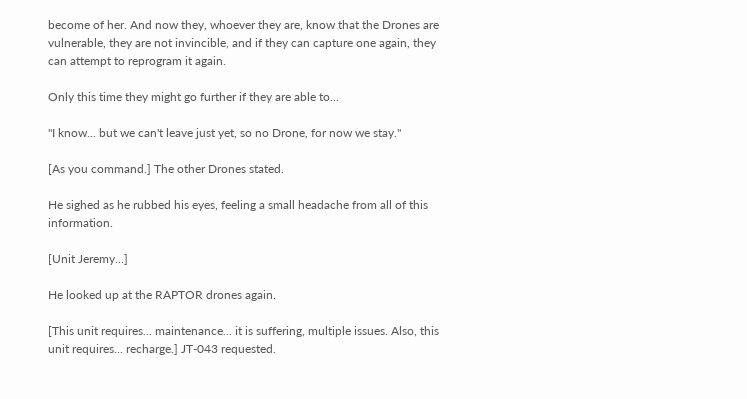become of her. And now they, whoever they are, know that the Drones are vulnerable, they are not invincible, and if they can capture one again, they can attempt to reprogram it again.

Only this time they might go further if they are able to...

"I know... but we can't leave just yet, so no Drone, for now we stay."

[As you command.] The other Drones stated.

He sighed as he rubbed his eyes, feeling a small headache from all of this information.

[Unit Jeremy...]

He looked up at the RAPTOR drones again.

[This unit requires... maintenance... it is suffering, multiple issues. Also, this unit requires... recharge.] JT-043 requested.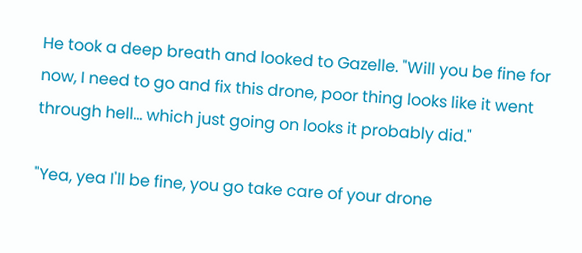He took a deep breath and looked to Gazelle. "Will you be fine for now, I need to go and fix this drone, poor thing looks like it went through hell... which just going on looks it probably did."

"Yea, yea I'll be fine, you go take care of your drone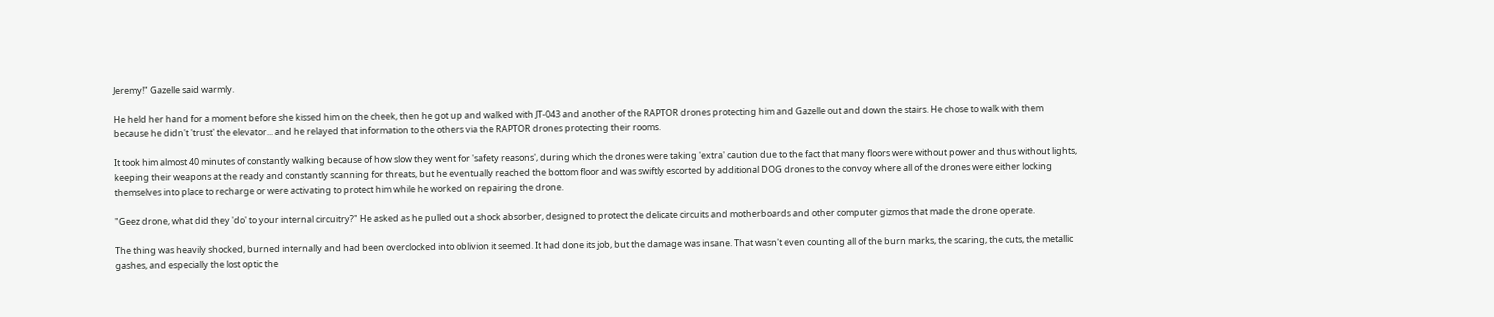Jeremy!" Gazelle said warmly.

He held her hand for a moment before she kissed him on the cheek, then he got up and walked with JT-043 and another of the RAPTOR drones protecting him and Gazelle out and down the stairs. He chose to walk with them because he didn't 'trust' the elevator... and he relayed that information to the others via the RAPTOR drones protecting their rooms.

It took him almost 40 minutes of constantly walking because of how slow they went for 'safety reasons', during which the drones were taking 'extra' caution due to the fact that many floors were without power and thus without lights, keeping their weapons at the ready and constantly scanning for threats, but he eventually reached the bottom floor and was swiftly escorted by additional DOG drones to the convoy where all of the drones were either locking themselves into place to recharge or were activating to protect him while he worked on repairing the drone.

"Geez drone, what did they 'do' to your internal circuitry?" He asked as he pulled out a shock absorber, designed to protect the delicate circuits and motherboards and other computer gizmos that made the drone operate.

The thing was heavily shocked, burned internally and had been overclocked into oblivion it seemed. It had done its job, but the damage was insane. That wasn't even counting all of the burn marks, the scaring, the cuts, the metallic gashes, and especially the lost optic the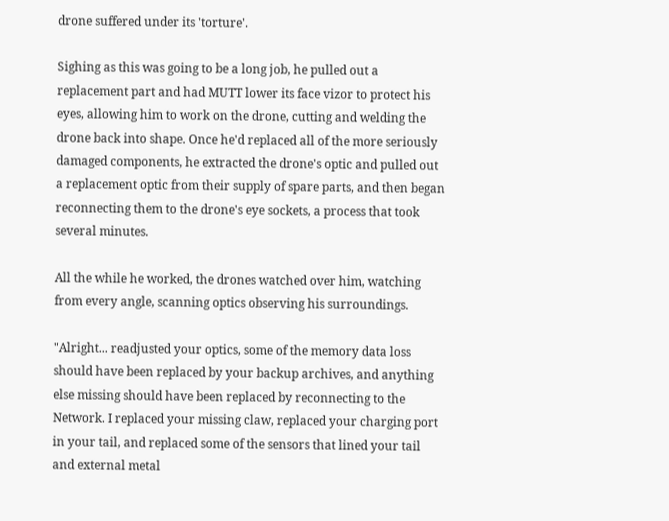drone suffered under its 'torture'.

Sighing as this was going to be a long job, he pulled out a replacement part and had MUTT lower its face vizor to protect his eyes, allowing him to work on the drone, cutting and welding the drone back into shape. Once he'd replaced all of the more seriously damaged components, he extracted the drone's optic and pulled out a replacement optic from their supply of spare parts, and then began reconnecting them to the drone's eye sockets, a process that took several minutes.

All the while he worked, the drones watched over him, watching from every angle, scanning optics observing his surroundings.

"Alright... readjusted your optics, some of the memory data loss should have been replaced by your backup archives, and anything else missing should have been replaced by reconnecting to the Network. I replaced your missing claw, replaced your charging port in your tail, and replaced some of the sensors that lined your tail and external metal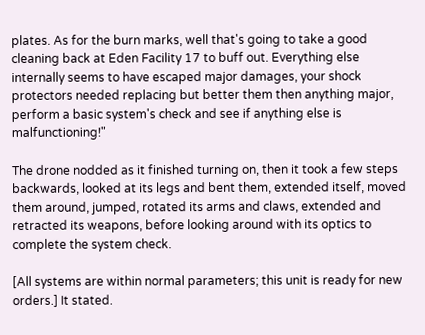plates. As for the burn marks, well that's going to take a good cleaning back at Eden Facility 17 to buff out. Everything else internally seems to have escaped major damages, your shock protectors needed replacing but better them then anything major, perform a basic system's check and see if anything else is malfunctioning!"

The drone nodded as it finished turning on, then it took a few steps backwards, looked at its legs and bent them, extended itself, moved them around, jumped, rotated its arms and claws, extended and retracted its weapons, before looking around with its optics to complete the system check.

[All systems are within normal parameters; this unit is ready for new orders.] It stated.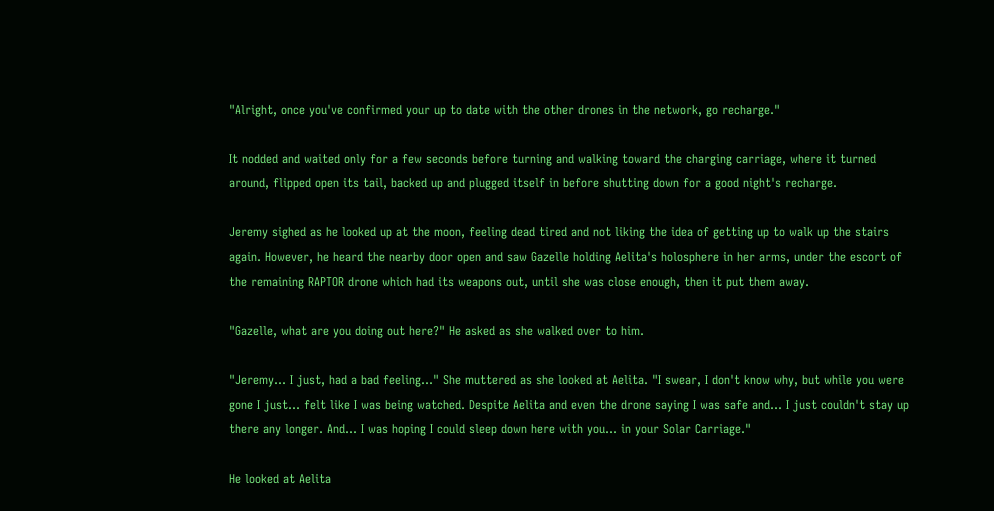"Alright, once you've confirmed your up to date with the other drones in the network, go recharge."

It nodded and waited only for a few seconds before turning and walking toward the charging carriage, where it turned around, flipped open its tail, backed up and plugged itself in before shutting down for a good night's recharge.

Jeremy sighed as he looked up at the moon, feeling dead tired and not liking the idea of getting up to walk up the stairs again. However, he heard the nearby door open and saw Gazelle holding Aelita's holosphere in her arms, under the escort of the remaining RAPTOR drone which had its weapons out, until she was close enough, then it put them away.

"Gazelle, what are you doing out here?" He asked as she walked over to him.

"Jeremy... I just, had a bad feeling..." She muttered as she looked at Aelita. "I swear, I don't know why, but while you were gone I just... felt like I was being watched. Despite Aelita and even the drone saying I was safe and... I just couldn't stay up there any longer. And... I was hoping I could sleep down here with you... in your Solar Carriage."

He looked at Aelita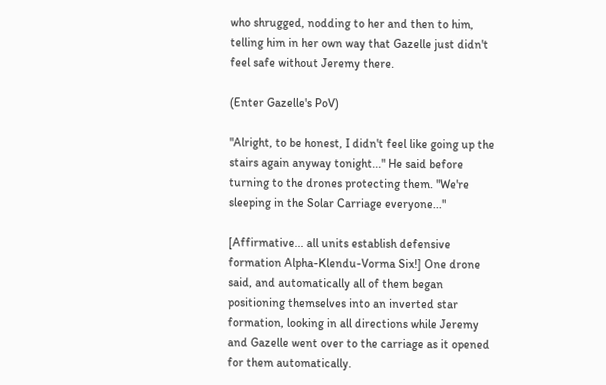who shrugged, nodding to her and then to him, telling him in her own way that Gazelle just didn't feel safe without Jeremy there.

(Enter Gazelle's PoV)

"Alright, to be honest, I didn't feel like going up the stairs again anyway tonight..." He said before turning to the drones protecting them. "We're sleeping in the Solar Carriage everyone..."

[Affirmative... all units establish defensive formation Alpha-Klendu-Vorma Six!] One drone said, and automatically all of them began positioning themselves into an inverted star formation, looking in all directions while Jeremy and Gazelle went over to the carriage as it opened for them automatically.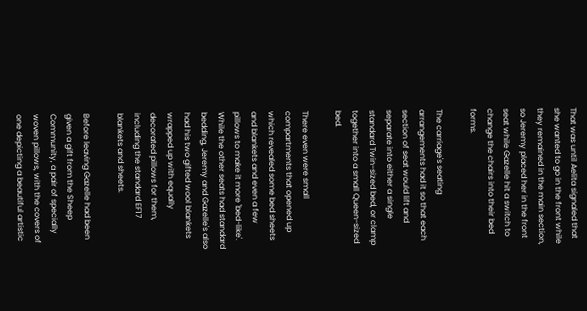That was until Aelita signaled that she wanted to go in the front while they remained in the main section, so Jeremy placed her in the front seat while Gazelle hit a switch to change the chairs into their bed forms.

The carriage's seating arrangements had it so that each section of seat would lift and separate into either a single standard Twin-sized bed, or clamp together into a small Queen-sized bed.

There even were small compartments that opened up which revealed some bed sheets and blankets and even a few pillows to make it more 'bed-like'. While the other seats had standard bedding, Jeremy and Gazelle's also had his two gifted wool blankets wrapped up with equally decorated pillows for them, including the standard EF17 blankets and sheets.

Before leaving Gazelle had been given a gift from the Sheep Community, a pair of specially woven pillows, with the covers of one depicting a beautiful artistic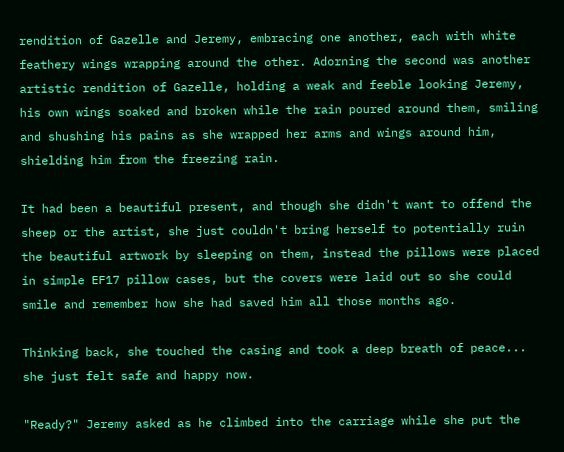rendition of Gazelle and Jeremy, embracing one another, each with white feathery wings wrapping around the other. Adorning the second was another artistic rendition of Gazelle, holding a weak and feeble looking Jeremy, his own wings soaked and broken while the rain poured around them, smiling and shushing his pains as she wrapped her arms and wings around him, shielding him from the freezing rain.

It had been a beautiful present, and though she didn't want to offend the sheep or the artist, she just couldn't bring herself to potentially ruin the beautiful artwork by sleeping on them, instead the pillows were placed in simple EF17 pillow cases, but the covers were laid out so she could smile and remember how she had saved him all those months ago.

Thinking back, she touched the casing and took a deep breath of peace... she just felt safe and happy now.

"Ready?" Jeremy asked as he climbed into the carriage while she put the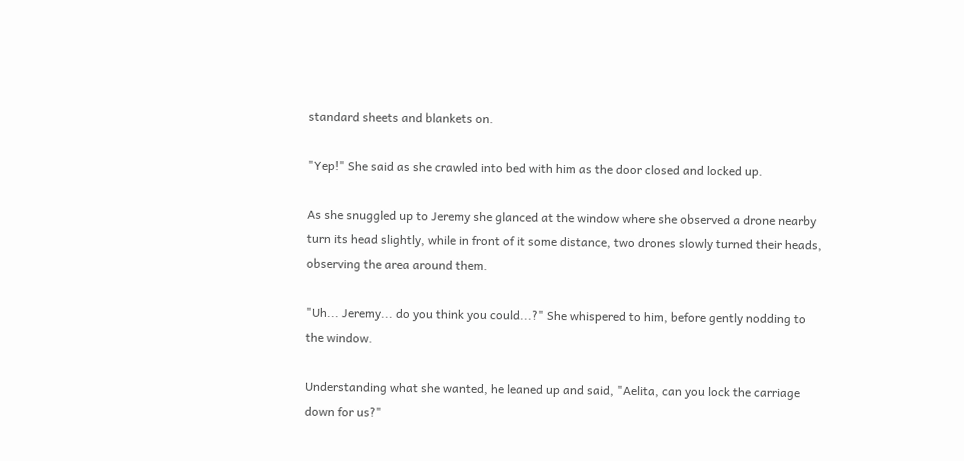standard sheets and blankets on.

"Yep!" She said as she crawled into bed with him as the door closed and locked up.

As she snuggled up to Jeremy she glanced at the window where she observed a drone nearby turn its head slightly, while in front of it some distance, two drones slowly turned their heads, observing the area around them.

"Uh... Jeremy... do you think you could...?" She whispered to him, before gently nodding to the window.

Understanding what she wanted, he leaned up and said, "Aelita, can you lock the carriage down for us?"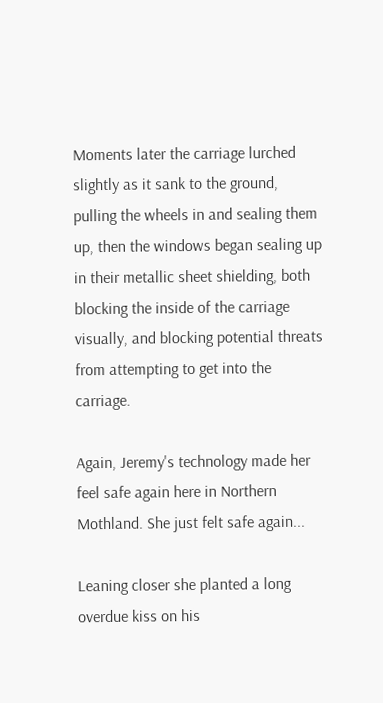Moments later the carriage lurched slightly as it sank to the ground, pulling the wheels in and sealing them up, then the windows began sealing up in their metallic sheet shielding, both blocking the inside of the carriage visually, and blocking potential threats from attempting to get into the carriage.

Again, Jeremy's technology made her feel safe again here in Northern Mothland. She just felt safe again...

Leaning closer she planted a long overdue kiss on his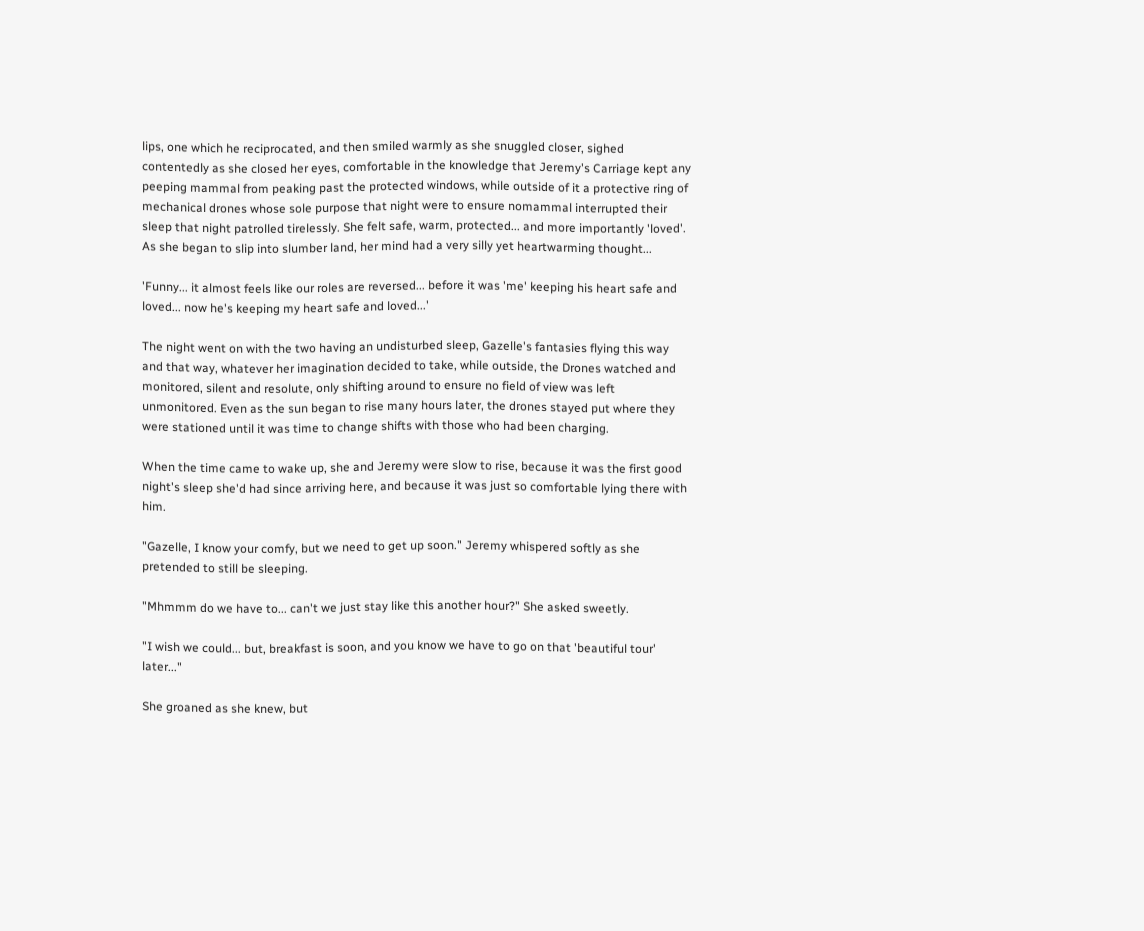lips, one which he reciprocated, and then smiled warmly as she snuggled closer, sighed contentedly as she closed her eyes, comfortable in the knowledge that Jeremy's Carriage kept any peeping mammal from peaking past the protected windows, while outside of it a protective ring of mechanical drones whose sole purpose that night were to ensure nomammal interrupted their sleep that night patrolled tirelessly. She felt safe, warm, protected... and more importantly 'loved'. As she began to slip into slumber land, her mind had a very silly yet heartwarming thought...

'Funny... it almost feels like our roles are reversed... before it was 'me' keeping his heart safe and loved... now he's keeping my heart safe and loved...'

The night went on with the two having an undisturbed sleep, Gazelle's fantasies flying this way and that way, whatever her imagination decided to take, while outside, the Drones watched and monitored, silent and resolute, only shifting around to ensure no field of view was left unmonitored. Even as the sun began to rise many hours later, the drones stayed put where they were stationed until it was time to change shifts with those who had been charging.

When the time came to wake up, she and Jeremy were slow to rise, because it was the first good night's sleep she'd had since arriving here, and because it was just so comfortable lying there with him.

"Gazelle, I know your comfy, but we need to get up soon." Jeremy whispered softly as she pretended to still be sleeping.

"Mhmmm do we have to... can't we just stay like this another hour?" She asked sweetly.

"I wish we could... but, breakfast is soon, and you know we have to go on that 'beautiful tour' later..."

She groaned as she knew, but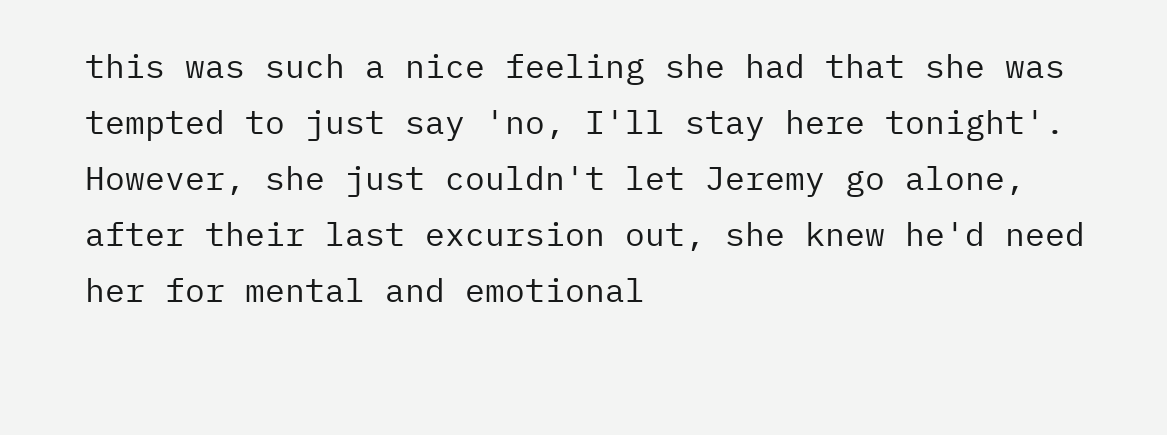this was such a nice feeling she had that she was tempted to just say 'no, I'll stay here tonight'. However, she just couldn't let Jeremy go alone, after their last excursion out, she knew he'd need her for mental and emotional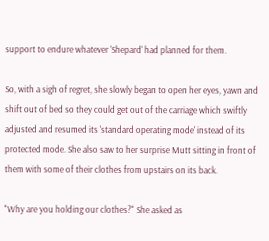support to endure whatever 'Shepard' had planned for them.

So, with a sigh of regret, she slowly began to open her eyes, yawn and shift out of bed so they could get out of the carriage which swiftly adjusted and resumed its 'standard operating mode' instead of its protected mode. She also saw to her surprise Mutt sitting in front of them with some of their clothes from upstairs on its back.

"Why are you holding our clothes?" She asked as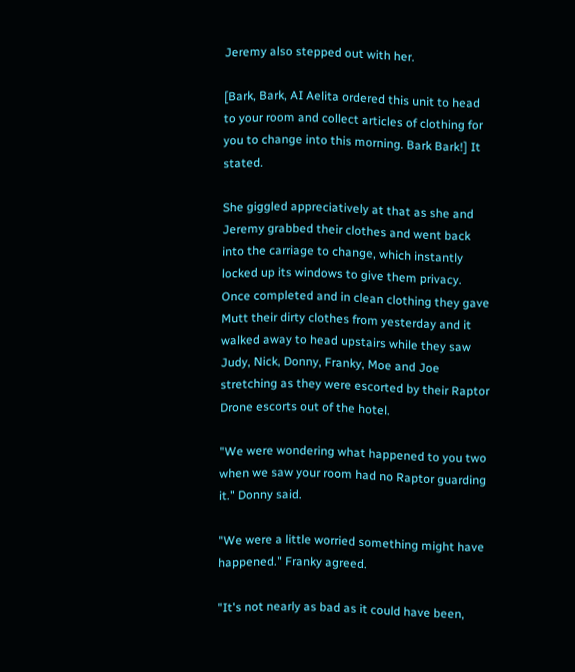Jeremy also stepped out with her.

[Bark, Bark, AI Aelita ordered this unit to head to your room and collect articles of clothing for you to change into this morning. Bark Bark!] It stated.

She giggled appreciatively at that as she and Jeremy grabbed their clothes and went back into the carriage to change, which instantly locked up its windows to give them privacy. Once completed and in clean clothing they gave Mutt their dirty clothes from yesterday and it walked away to head upstairs while they saw Judy, Nick, Donny, Franky, Moe and Joe stretching as they were escorted by their Raptor Drone escorts out of the hotel.

"We were wondering what happened to you two when we saw your room had no Raptor guarding it." Donny said.

"We were a little worried something might have happened." Franky agreed.

"It's not nearly as bad as it could have been,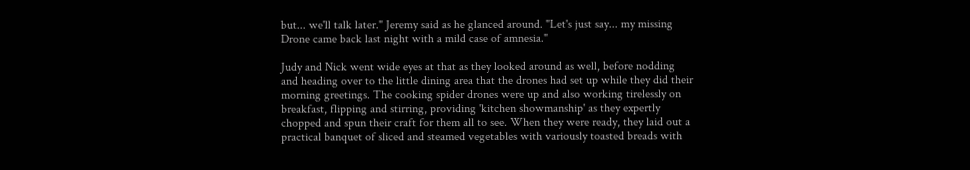but... we'll talk later." Jeremy said as he glanced around. "Let's just say... my missing Drone came back last night with a mild case of amnesia."

Judy and Nick went wide eyes at that as they looked around as well, before nodding and heading over to the little dining area that the drones had set up while they did their morning greetings. The cooking spider drones were up and also working tirelessly on breakfast, flipping and stirring, providing 'kitchen showmanship' as they expertly chopped and spun their craft for them all to see. When they were ready, they laid out a practical banquet of sliced and steamed vegetables with variously toasted breads with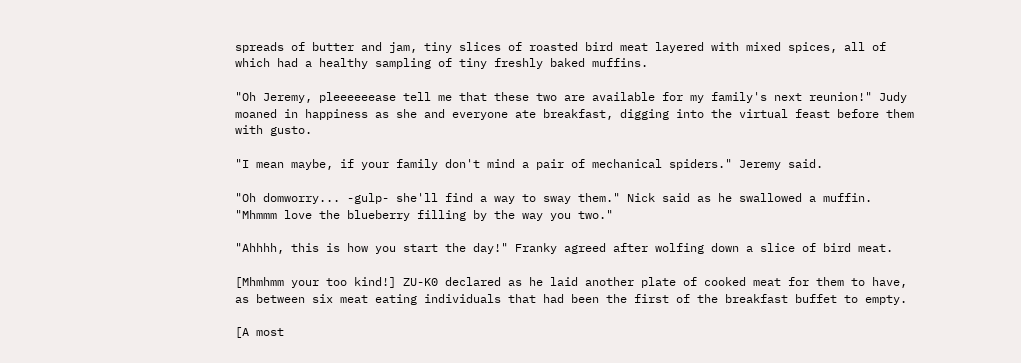spreads of butter and jam, tiny slices of roasted bird meat layered with mixed spices, all of which had a healthy sampling of tiny freshly baked muffins.

"Oh Jeremy, pleeeeeease tell me that these two are available for my family's next reunion!" Judy moaned in happiness as she and everyone ate breakfast, digging into the virtual feast before them with gusto.

"I mean maybe, if your family don't mind a pair of mechanical spiders." Jeremy said.

"Oh domworry... -gulp- she'll find a way to sway them." Nick said as he swallowed a muffin. "Mhmmm love the blueberry filling by the way you two."

"Ahhhh, this is how you start the day!" Franky agreed after wolfing down a slice of bird meat.

[Mhmhmm your too kind!] ZU-K0 declared as he laid another plate of cooked meat for them to have, as between six meat eating individuals that had been the first of the breakfast buffet to empty.

[A most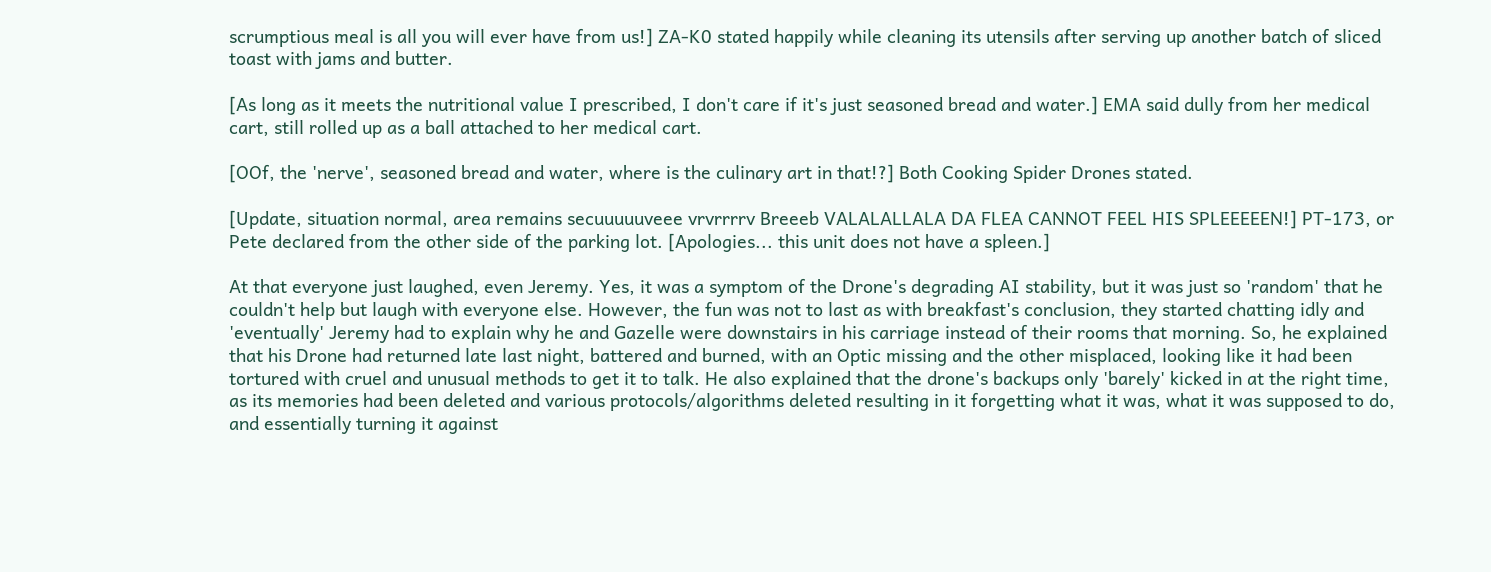scrumptious meal is all you will ever have from us!] ZA-K0 stated happily while cleaning its utensils after serving up another batch of sliced toast with jams and butter.

[As long as it meets the nutritional value I prescribed, I don't care if it's just seasoned bread and water.] EMA said dully from her medical cart, still rolled up as a ball attached to her medical cart.

[OOf, the 'nerve', seasoned bread and water, where is the culinary art in that!?] Both Cooking Spider Drones stated.

[Update, situation normal, area remains secuuuuuveee vrvrrrrv Breeeb VALALALLALA DA FLEA CANNOT FEEL HIS SPLEEEEEN!] PT-173, or Pete declared from the other side of the parking lot. [Apologies... this unit does not have a spleen.]

At that everyone just laughed, even Jeremy. Yes, it was a symptom of the Drone's degrading AI stability, but it was just so 'random' that he couldn't help but laugh with everyone else. However, the fun was not to last as with breakfast's conclusion, they started chatting idly and 'eventually' Jeremy had to explain why he and Gazelle were downstairs in his carriage instead of their rooms that morning. So, he explained that his Drone had returned late last night, battered and burned, with an Optic missing and the other misplaced, looking like it had been tortured with cruel and unusual methods to get it to talk. He also explained that the drone's backups only 'barely' kicked in at the right time, as its memories had been deleted and various protocols/algorithms deleted resulting in it forgetting what it was, what it was supposed to do, and essentially turning it against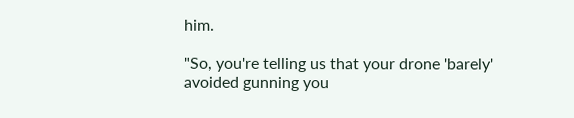him.

"So, you're telling us that your drone 'barely' avoided gunning you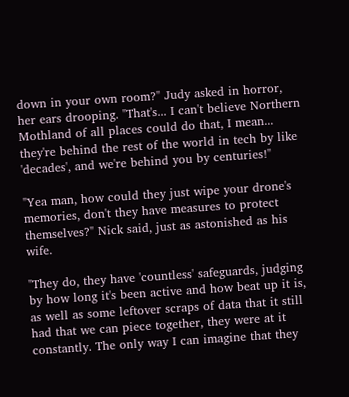down in your own room?" Judy asked in horror, her ears drooping. "That's... I can't believe Northern Mothland of all places could do that, I mean... they're behind the rest of the world in tech by like 'decades', and we're behind you by centuries!"

"Yea man, how could they just wipe your drone's memories, don't they have measures to protect themselves?" Nick said, just as astonished as his wife.

"They do, they have 'countless' safeguards, judging by how long it's been active and how beat up it is, as well as some leftover scraps of data that it still had that we can piece together, they were at it constantly. The only way I can imagine that they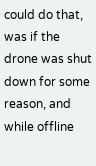could do that, was if the drone was shut down for some reason, and while offline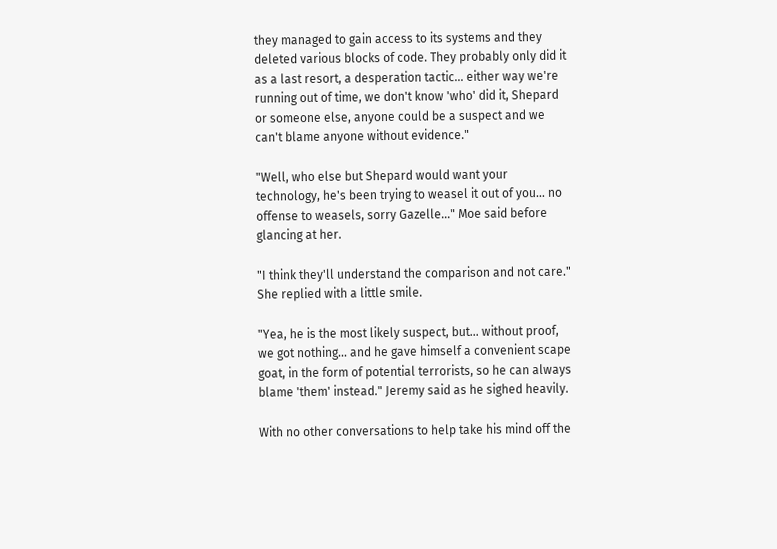they managed to gain access to its systems and they deleted various blocks of code. They probably only did it as a last resort, a desperation tactic... either way we're running out of time, we don't know 'who' did it, Shepard or someone else, anyone could be a suspect and we can't blame anyone without evidence."

"Well, who else but Shepard would want your technology, he's been trying to weasel it out of you... no offense to weasels, sorry Gazelle..." Moe said before glancing at her.

"I think they'll understand the comparison and not care." She replied with a little smile.

"Yea, he is the most likely suspect, but... without proof, we got nothing... and he gave himself a convenient scape goat, in the form of potential terrorists, so he can always blame 'them' instead." Jeremy said as he sighed heavily.

With no other conversations to help take his mind off the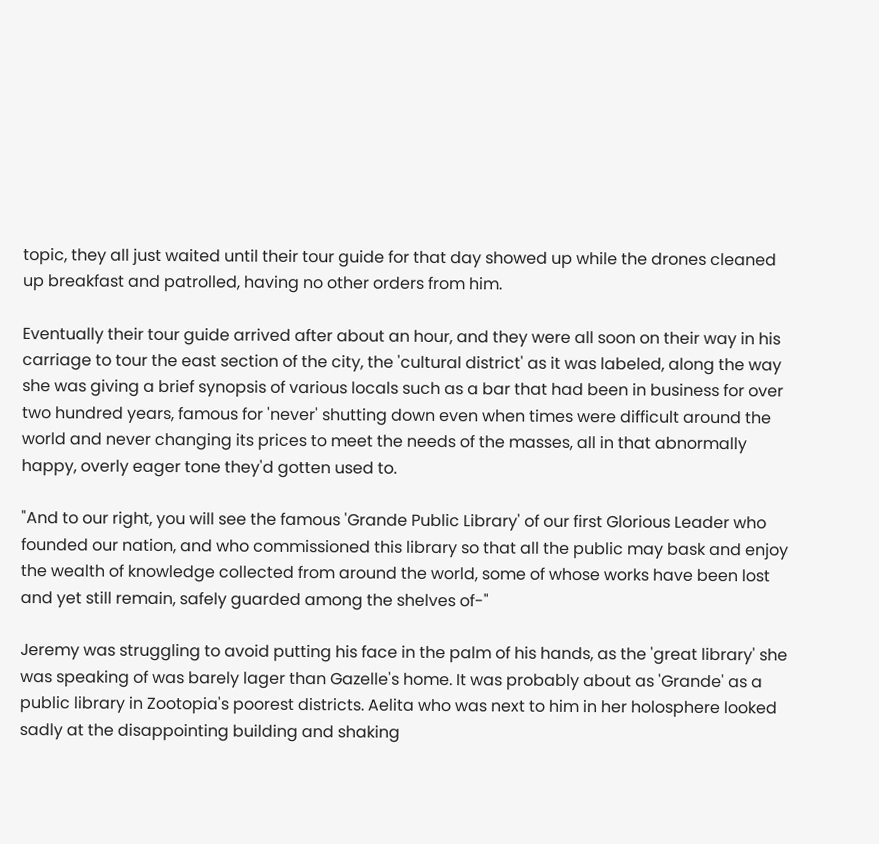topic, they all just waited until their tour guide for that day showed up while the drones cleaned up breakfast and patrolled, having no other orders from him.

Eventually their tour guide arrived after about an hour, and they were all soon on their way in his carriage to tour the east section of the city, the 'cultural district' as it was labeled, along the way she was giving a brief synopsis of various locals such as a bar that had been in business for over two hundred years, famous for 'never' shutting down even when times were difficult around the world and never changing its prices to meet the needs of the masses, all in that abnormally happy, overly eager tone they'd gotten used to.

"And to our right, you will see the famous 'Grande Public Library' of our first Glorious Leader who founded our nation, and who commissioned this library so that all the public may bask and enjoy the wealth of knowledge collected from around the world, some of whose works have been lost and yet still remain, safely guarded among the shelves of-"

Jeremy was struggling to avoid putting his face in the palm of his hands, as the 'great library' she was speaking of was barely lager than Gazelle's home. It was probably about as 'Grande' as a public library in Zootopia's poorest districts. Aelita who was next to him in her holosphere looked sadly at the disappointing building and shaking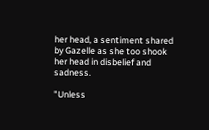her head, a sentiment shared by Gazelle as she too shook her head in disbelief and sadness.

"Unless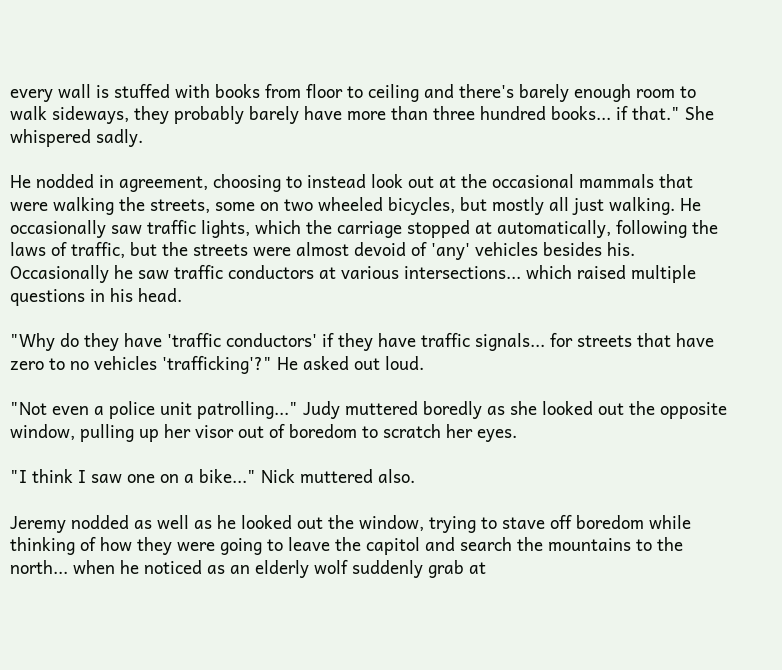every wall is stuffed with books from floor to ceiling and there's barely enough room to walk sideways, they probably barely have more than three hundred books... if that." She whispered sadly.

He nodded in agreement, choosing to instead look out at the occasional mammals that were walking the streets, some on two wheeled bicycles, but mostly all just walking. He occasionally saw traffic lights, which the carriage stopped at automatically, following the laws of traffic, but the streets were almost devoid of 'any' vehicles besides his. Occasionally he saw traffic conductors at various intersections... which raised multiple questions in his head.

"Why do they have 'traffic conductors' if they have traffic signals... for streets that have zero to no vehicles 'trafficking'?" He asked out loud.

"Not even a police unit patrolling..." Judy muttered boredly as she looked out the opposite window, pulling up her visor out of boredom to scratch her eyes.

"I think I saw one on a bike..." Nick muttered also.

Jeremy nodded as well as he looked out the window, trying to stave off boredom while thinking of how they were going to leave the capitol and search the mountains to the north... when he noticed as an elderly wolf suddenly grab at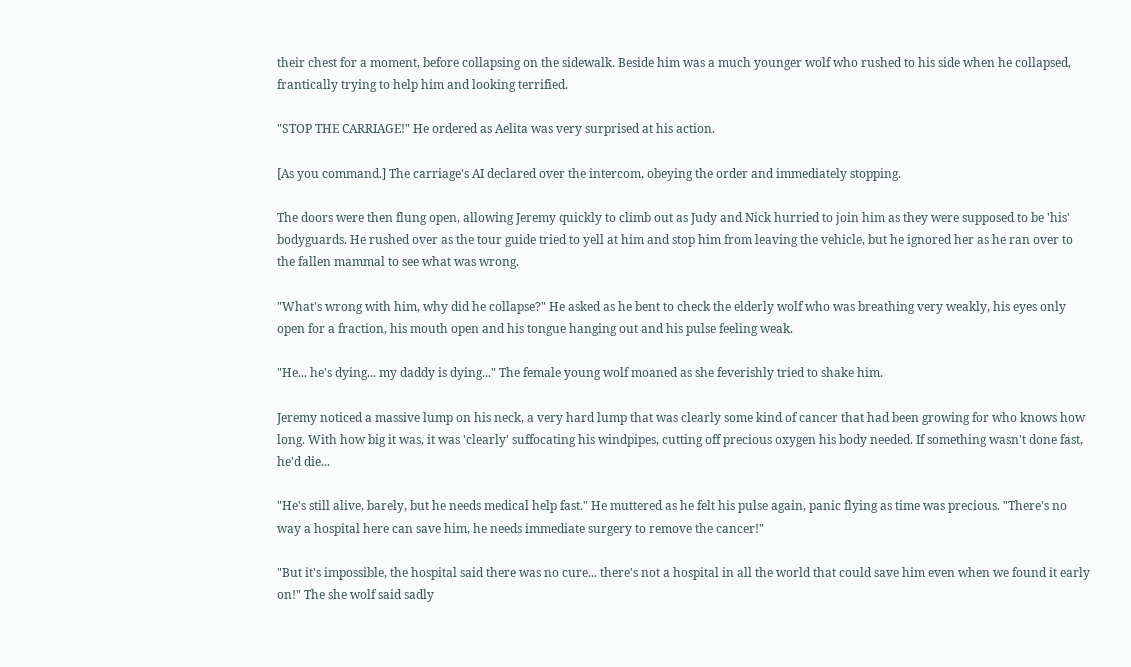their chest for a moment, before collapsing on the sidewalk. Beside him was a much younger wolf who rushed to his side when he collapsed, frantically trying to help him and looking terrified.

"STOP THE CARRIAGE!" He ordered as Aelita was very surprised at his action.

[As you command.] The carriage's AI declared over the intercom, obeying the order and immediately stopping.

The doors were then flung open, allowing Jeremy quickly to climb out as Judy and Nick hurried to join him as they were supposed to be 'his' bodyguards. He rushed over as the tour guide tried to yell at him and stop him from leaving the vehicle, but he ignored her as he ran over to the fallen mammal to see what was wrong.

"What's wrong with him, why did he collapse?" He asked as he bent to check the elderly wolf who was breathing very weakly, his eyes only open for a fraction, his mouth open and his tongue hanging out and his pulse feeling weak.

"He... he's dying... my daddy is dying..." The female young wolf moaned as she feverishly tried to shake him.

Jeremy noticed a massive lump on his neck, a very hard lump that was clearly some kind of cancer that had been growing for who knows how long. With how big it was, it was 'clearly' suffocating his windpipes, cutting off precious oxygen his body needed. If something wasn't done fast, he'd die...

"He's still alive, barely, but he needs medical help fast." He muttered as he felt his pulse again, panic flying as time was precious. "There's no way a hospital here can save him, he needs immediate surgery to remove the cancer!"

"But it's impossible, the hospital said there was no cure... there's not a hospital in all the world that could save him even when we found it early on!" The she wolf said sadly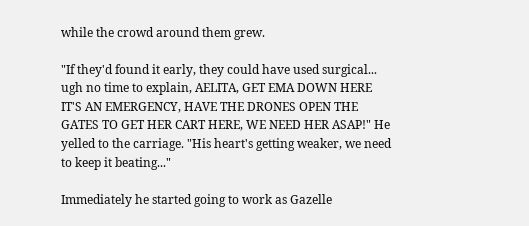while the crowd around them grew.

"If they'd found it early, they could have used surgical... ugh no time to explain, AELITA, GET EMA DOWN HERE IT'S AN EMERGENCY, HAVE THE DRONES OPEN THE GATES TO GET HER CART HERE, WE NEED HER ASAP!" He yelled to the carriage. "His heart's getting weaker, we need to keep it beating..."

Immediately he started going to work as Gazelle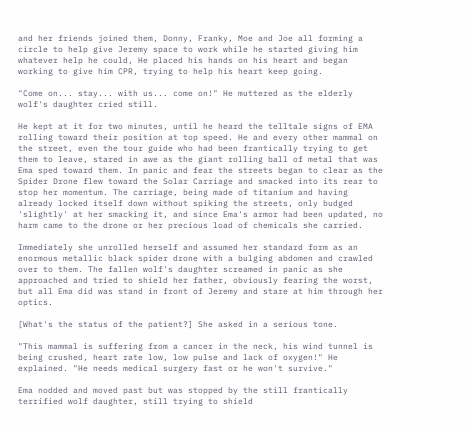and her friends joined them, Donny, Franky, Moe and Joe all forming a circle to help give Jeremy space to work while he started giving him whatever help he could, He placed his hands on his heart and began working to give him CPR, trying to help his heart keep going.

"Come on... stay... with us... come on!" He muttered as the elderly wolf's daughter cried still.

He kept at it for two minutes, until he heard the telltale signs of EMA rolling toward their position at top speed. He and every other mammal on the street, even the tour guide who had been frantically trying to get them to leave, stared in awe as the giant rolling ball of metal that was Ema sped toward them. In panic and fear the streets began to clear as the Spider Drone flew toward the Solar Carriage and smacked into its rear to stop her momentum. The carriage, being made of titanium and having already locked itself down without spiking the streets, only budged 'slightly' at her smacking it, and since Ema's armor had been updated, no harm came to the drone or her precious load of chemicals she carried.

Immediately she unrolled herself and assumed her standard form as an enormous metallic black spider drone with a bulging abdomen and crawled over to them. The fallen wolf's daughter screamed in panic as she approached and tried to shield her father, obviously fearing the worst, but all Ema did was stand in front of Jeremy and stare at him through her optics.

[What's the status of the patient?] She asked in a serious tone.

"This mammal is suffering from a cancer in the neck, his wind tunnel is being crushed, heart rate low, low pulse and lack of oxygen!" He explained. "He needs medical surgery fast or he won't survive."

Ema nodded and moved past but was stopped by the still frantically terrified wolf daughter, still trying to shield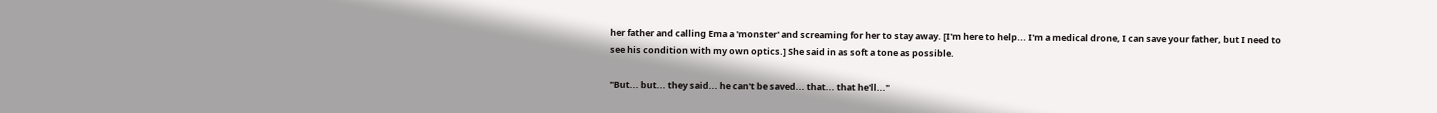her father and calling Ema a 'monster' and screaming for her to stay away. [I'm here to help... I'm a medical drone, I can save your father, but I need to see his condition with my own optics.] She said in as soft a tone as possible.

"But... but... they said... he can't be saved... that... that he'll..."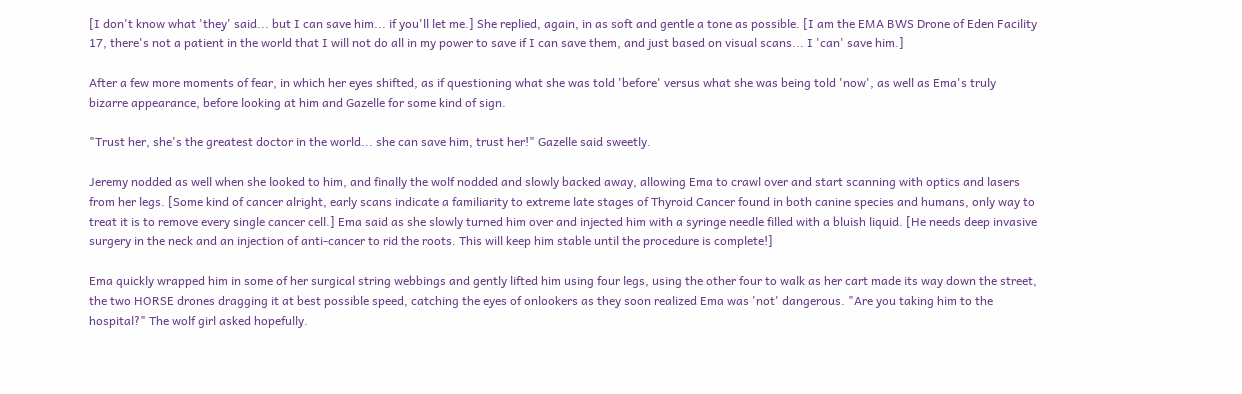[I don't know what 'they' said... but I can save him... if you'll let me.] She replied, again, in as soft and gentle a tone as possible. [I am the EMA BWS Drone of Eden Facility 17, there's not a patient in the world that I will not do all in my power to save if I can save them, and just based on visual scans... I 'can' save him.]

After a few more moments of fear, in which her eyes shifted, as if questioning what she was told 'before' versus what she was being told 'now', as well as Ema's truly bizarre appearance, before looking at him and Gazelle for some kind of sign.

"Trust her, she's the greatest doctor in the world... she can save him, trust her!" Gazelle said sweetly.

Jeremy nodded as well when she looked to him, and finally the wolf nodded and slowly backed away, allowing Ema to crawl over and start scanning with optics and lasers from her legs. [Some kind of cancer alright, early scans indicate a familiarity to extreme late stages of Thyroid Cancer found in both canine species and humans, only way to treat it is to remove every single cancer cell.] Ema said as she slowly turned him over and injected him with a syringe needle filled with a bluish liquid. [He needs deep invasive surgery in the neck and an injection of anti-cancer to rid the roots. This will keep him stable until the procedure is complete!]

Ema quickly wrapped him in some of her surgical string webbings and gently lifted him using four legs, using the other four to walk as her cart made its way down the street, the two HORSE drones dragging it at best possible speed, catching the eyes of onlookers as they soon realized Ema was 'not' dangerous. "Are you taking him to the hospital?" The wolf girl asked hopefully.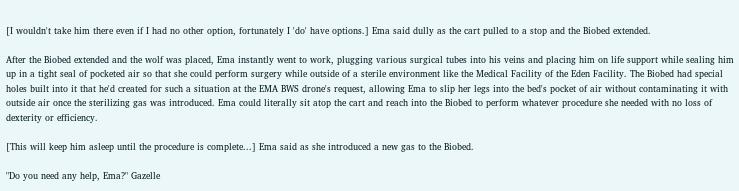[I wouldn't take him there even if I had no other option, fortunately I 'do' have options.] Ema said dully as the cart pulled to a stop and the Biobed extended.

After the Biobed extended and the wolf was placed, Ema instantly went to work, plugging various surgical tubes into his veins and placing him on life support while sealing him up in a tight seal of pocketed air so that she could perform surgery while outside of a sterile environment like the Medical Facility of the Eden Facility. The Biobed had special holes built into it that he'd created for such a situation at the EMA BWS drone's request, allowing Ema to slip her legs into the bed's pocket of air without contaminating it with outside air once the sterilizing gas was introduced. Ema could literally sit atop the cart and reach into the Biobed to perform whatever procedure she needed with no loss of dexterity or efficiency.

[This will keep him asleep until the procedure is complete...] Ema said as she introduced a new gas to the Biobed.

"Do you need any help, Ema?" Gazelle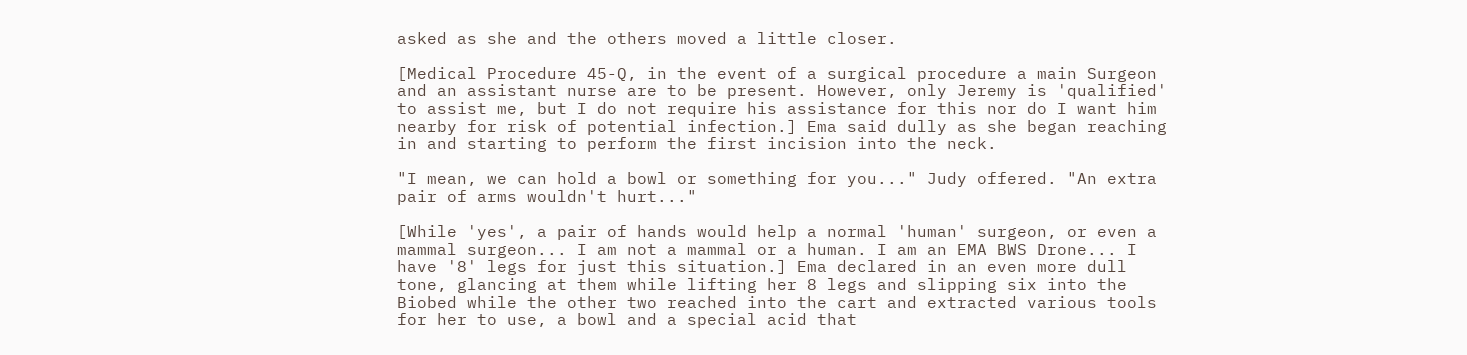asked as she and the others moved a little closer.

[Medical Procedure 45-Q, in the event of a surgical procedure a main Surgeon and an assistant nurse are to be present. However, only Jeremy is 'qualified' to assist me, but I do not require his assistance for this nor do I want him nearby for risk of potential infection.] Ema said dully as she began reaching in and starting to perform the first incision into the neck.

"I mean, we can hold a bowl or something for you..." Judy offered. "An extra pair of arms wouldn't hurt..."

[While 'yes', a pair of hands would help a normal 'human' surgeon, or even a mammal surgeon... I am not a mammal or a human. I am an EMA BWS Drone... I have '8' legs for just this situation.] Ema declared in an even more dull tone, glancing at them while lifting her 8 legs and slipping six into the Biobed while the other two reached into the cart and extracted various tools for her to use, a bowl and a special acid that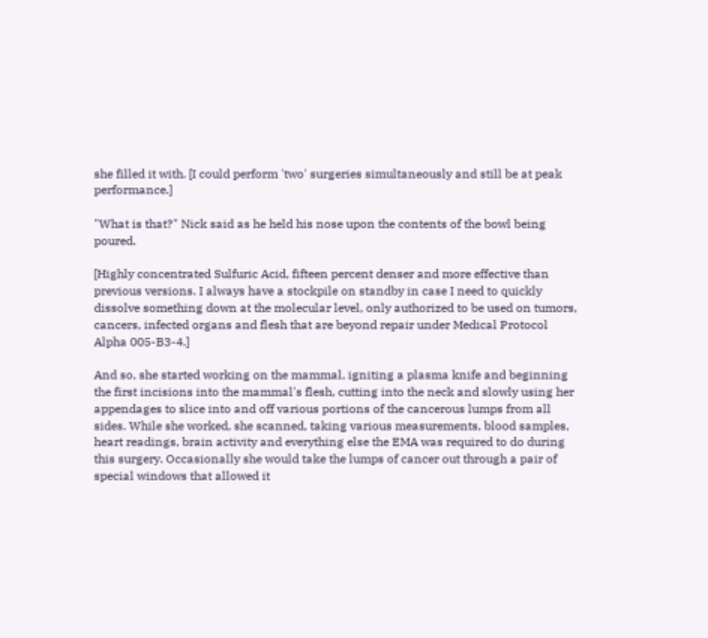she filled it with. [I could perform 'two' surgeries simultaneously and still be at peak performance.]

"What is that?" Nick said as he held his nose upon the contents of the bowl being poured.

[Highly concentrated Sulfuric Acid, fifteen percent denser and more effective than previous versions. I always have a stockpile on standby in case I need to quickly dissolve something down at the molecular level, only authorized to be used on tumors, cancers, infected organs and flesh that are beyond repair under Medical Protocol Alpha 005-B3-4.]

And so, she started working on the mammal, igniting a plasma knife and beginning the first incisions into the mammal's flesh, cutting into the neck and slowly using her appendages to slice into and off various portions of the cancerous lumps from all sides. While she worked, she scanned, taking various measurements, blood samples, heart readings, brain activity and everything else the EMA was required to do during this surgery. Occasionally she would take the lumps of cancer out through a pair of special windows that allowed it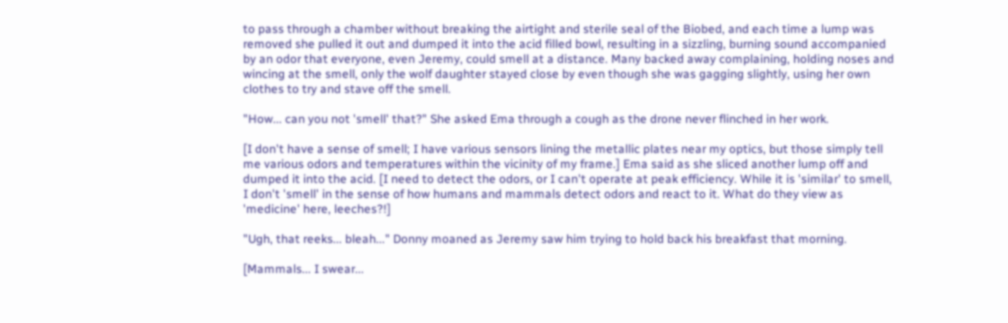to pass through a chamber without breaking the airtight and sterile seal of the Biobed, and each time a lump was removed she pulled it out and dumped it into the acid filled bowl, resulting in a sizzling, burning sound accompanied by an odor that everyone, even Jeremy, could smell at a distance. Many backed away complaining, holding noses and wincing at the smell, only the wolf daughter stayed close by even though she was gagging slightly, using her own clothes to try and stave off the smell.

"How... can you not 'smell' that?" She asked Ema through a cough as the drone never flinched in her work.

[I don't have a sense of smell; I have various sensors lining the metallic plates near my optics, but those simply tell me various odors and temperatures within the vicinity of my frame.] Ema said as she sliced another lump off and dumped it into the acid. [I need to detect the odors, or I can't operate at peak efficiency. While it is 'similar' to smell, I don't 'smell' in the sense of how humans and mammals detect odors and react to it. What do they view as 'medicine' here, leeches?!]

"Ugh, that reeks... bleah..." Donny moaned as Jeremy saw him trying to hold back his breakfast that morning.

[Mammals... I swear...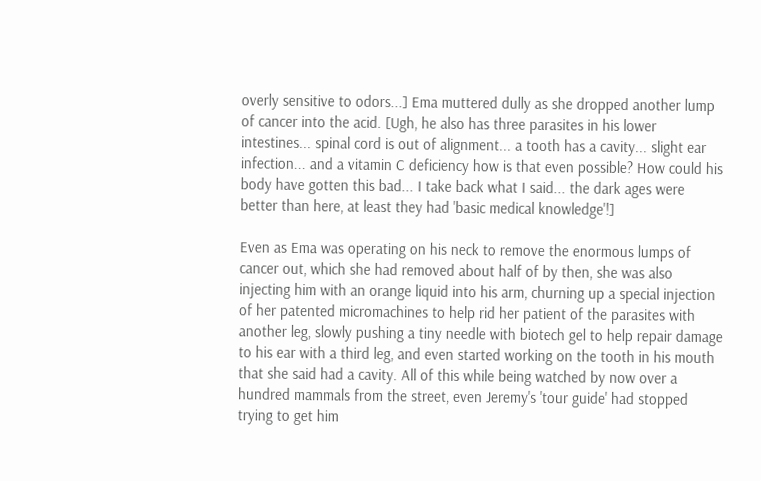overly sensitive to odors...] Ema muttered dully as she dropped another lump of cancer into the acid. [Ugh, he also has three parasites in his lower intestines... spinal cord is out of alignment... a tooth has a cavity... slight ear infection... and a vitamin C deficiency how is that even possible? How could his body have gotten this bad... I take back what I said... the dark ages were better than here, at least they had 'basic medical knowledge'!]

Even as Ema was operating on his neck to remove the enormous lumps of cancer out, which she had removed about half of by then, she was also injecting him with an orange liquid into his arm, churning up a special injection of her patented micromachines to help rid her patient of the parasites with another leg, slowly pushing a tiny needle with biotech gel to help repair damage to his ear with a third leg, and even started working on the tooth in his mouth that she said had a cavity. All of this while being watched by now over a hundred mammals from the street, even Jeremy's 'tour guide' had stopped trying to get him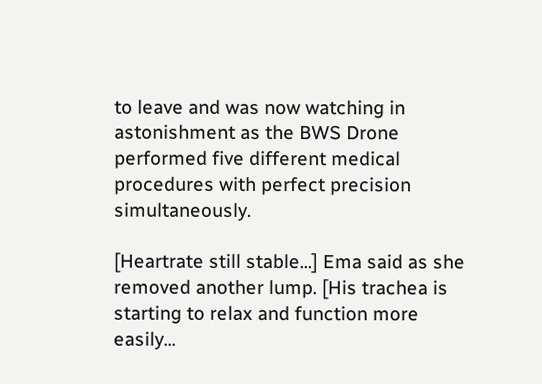to leave and was now watching in astonishment as the BWS Drone performed five different medical procedures with perfect precision simultaneously.

[Heartrate still stable...] Ema said as she removed another lump. [His trachea is starting to relax and function more easily...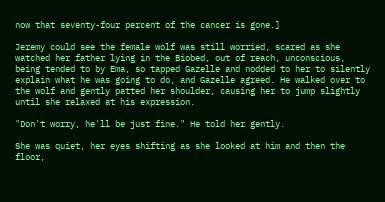now that seventy-four percent of the cancer is gone.]

Jeremy could see the female wolf was still worried, scared as she watched her father lying in the Biobed, out of reach, unconscious, being tended to by Ema, so tapped Gazelle and nodded to her to silently explain what he was going to do, and Gazelle agreed. He walked over to the wolf and gently patted her shoulder, causing her to jump slightly until she relaxed at his expression.

"Don't worry, he'll be just fine." He told her gently.

She was quiet, her eyes shifting as she looked at him and then the floor,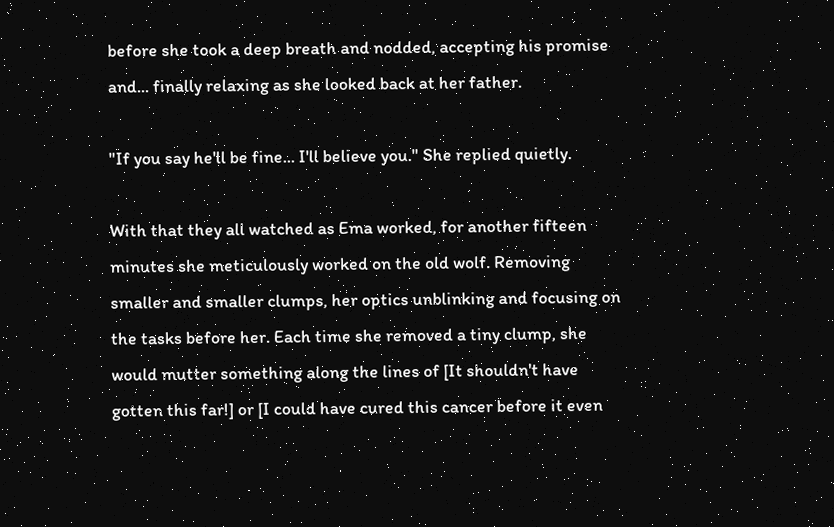before she took a deep breath and nodded, accepting his promise and... finally relaxing as she looked back at her father.

"If you say he'll be fine... I'll believe you." She replied quietly.

With that they all watched as Ema worked, for another fifteen minutes she meticulously worked on the old wolf. Removing smaller and smaller clumps, her optics unblinking and focusing on the tasks before her. Each time she removed a tiny clump, she would mutter something along the lines of [It shouldn't have gotten this far!] or [I could have cured this cancer before it even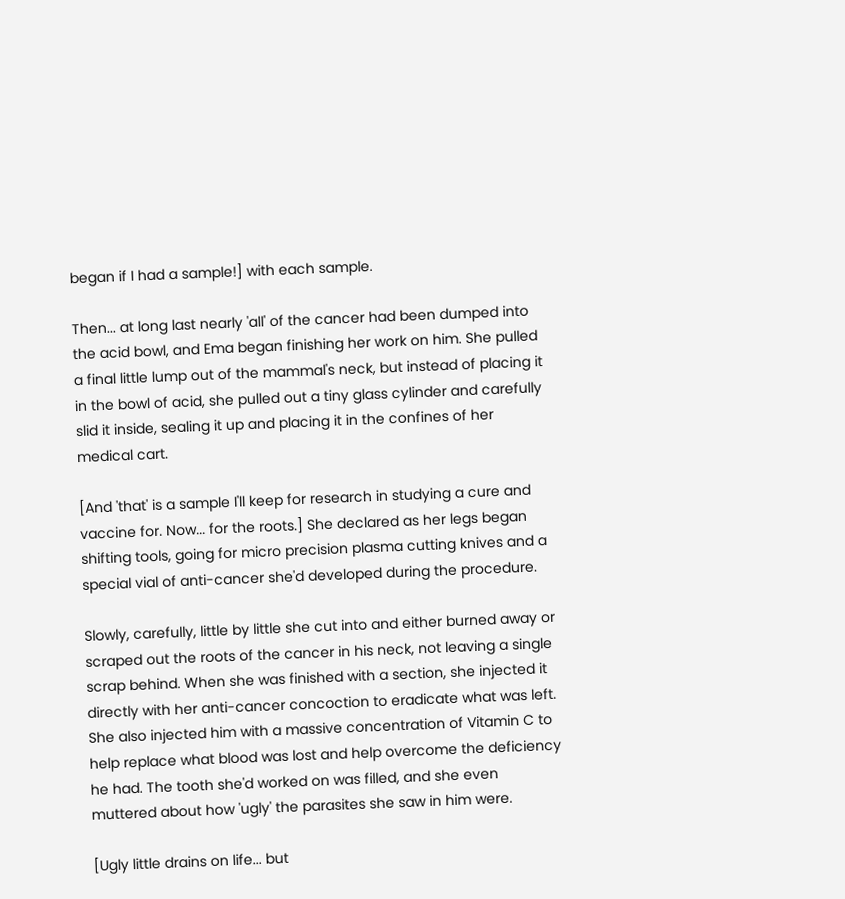began if I had a sample!] with each sample.

Then... at long last nearly 'all' of the cancer had been dumped into the acid bowl, and Ema began finishing her work on him. She pulled a final little lump out of the mammal's neck, but instead of placing it in the bowl of acid, she pulled out a tiny glass cylinder and carefully slid it inside, sealing it up and placing it in the confines of her medical cart.

[And 'that' is a sample I'll keep for research in studying a cure and vaccine for. Now... for the roots.] She declared as her legs began shifting tools, going for micro precision plasma cutting knives and a special vial of anti-cancer she'd developed during the procedure.

Slowly, carefully, little by little she cut into and either burned away or scraped out the roots of the cancer in his neck, not leaving a single scrap behind. When she was finished with a section, she injected it directly with her anti-cancer concoction to eradicate what was left. She also injected him with a massive concentration of Vitamin C to help replace what blood was lost and help overcome the deficiency he had. The tooth she'd worked on was filled, and she even muttered about how 'ugly' the parasites she saw in him were.

[Ugly little drains on life... but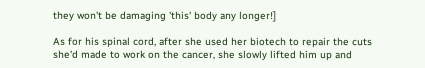they won't be damaging 'this' body any longer!]

As for his spinal cord, after she used her biotech to repair the cuts she'd made to work on the cancer, she slowly lifted him up and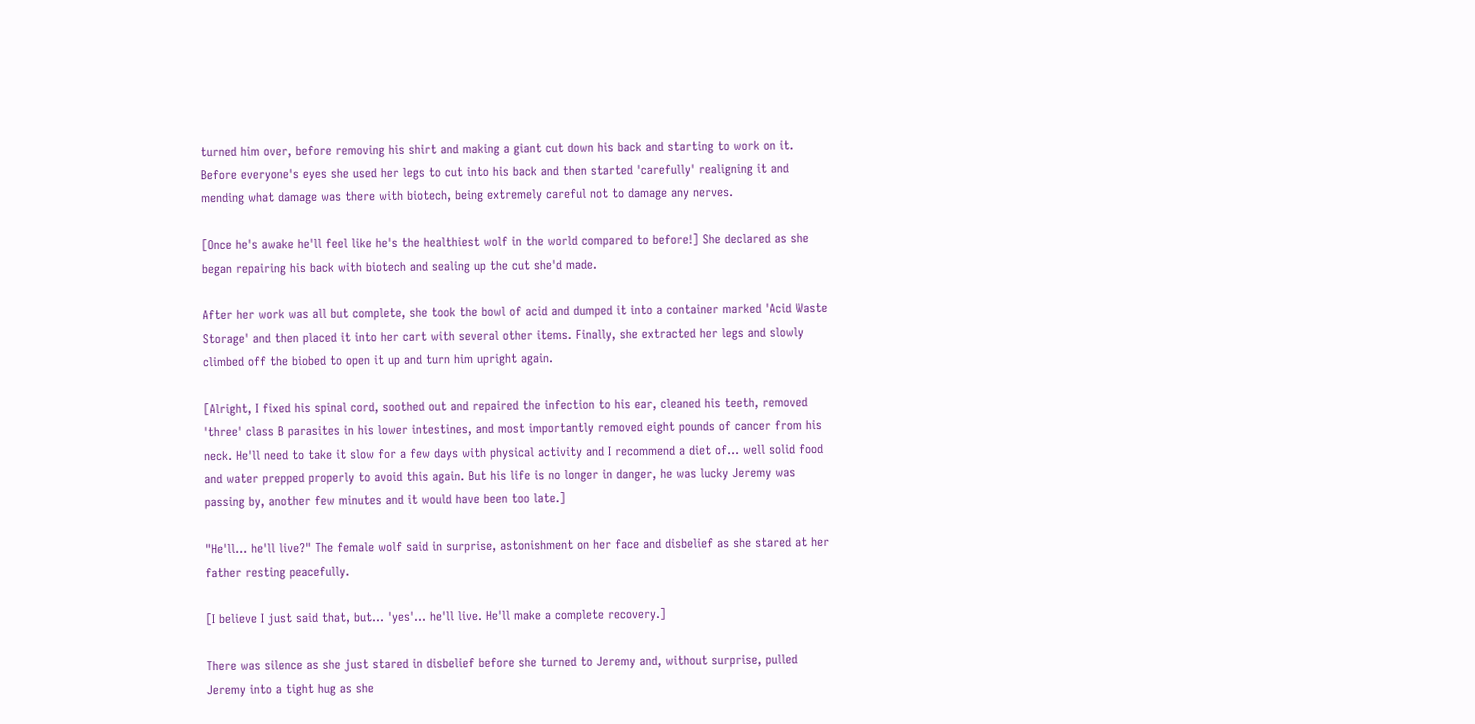turned him over, before removing his shirt and making a giant cut down his back and starting to work on it. Before everyone's eyes she used her legs to cut into his back and then started 'carefully' realigning it and mending what damage was there with biotech, being extremely careful not to damage any nerves.

[Once he's awake he'll feel like he's the healthiest wolf in the world compared to before!] She declared as she began repairing his back with biotech and sealing up the cut she'd made.

After her work was all but complete, she took the bowl of acid and dumped it into a container marked 'Acid Waste Storage' and then placed it into her cart with several other items. Finally, she extracted her legs and slowly climbed off the biobed to open it up and turn him upright again.

[Alright, I fixed his spinal cord, soothed out and repaired the infection to his ear, cleaned his teeth, removed 'three' class B parasites in his lower intestines, and most importantly removed eight pounds of cancer from his neck. He'll need to take it slow for a few days with physical activity and I recommend a diet of... well solid food and water prepped properly to avoid this again. But his life is no longer in danger, he was lucky Jeremy was passing by, another few minutes and it would have been too late.]

"He'll... he'll live?" The female wolf said in surprise, astonishment on her face and disbelief as she stared at her father resting peacefully.

[I believe I just said that, but... 'yes'... he'll live. He'll make a complete recovery.]

There was silence as she just stared in disbelief before she turned to Jeremy and, without surprise, pulled Jeremy into a tight hug as she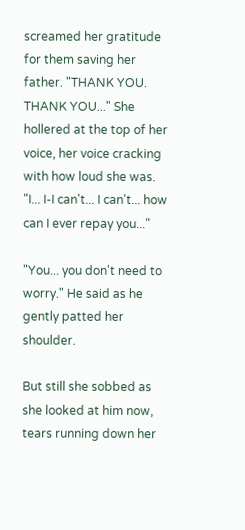screamed her gratitude for them saving her father. "THANK YOU. THANK YOU..." She hollered at the top of her voice, her voice cracking with how loud she was. "I... I-I can't... I can't... how can I ever repay you..."

"You... you don't need to worry." He said as he gently patted her shoulder.

But still she sobbed as she looked at him now, tears running down her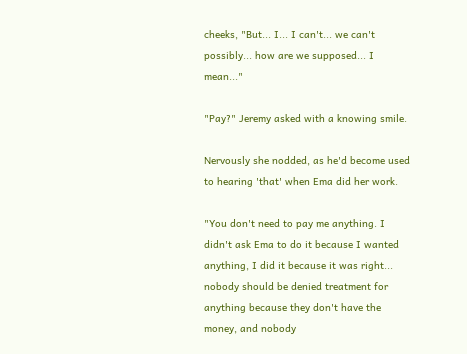cheeks, "But... I... I can't... we can't possibly... how are we supposed... I mean..."

"Pay?" Jeremy asked with a knowing smile.

Nervously she nodded, as he'd become used to hearing 'that' when Ema did her work.

"You don't need to pay me anything. I didn't ask Ema to do it because I wanted anything, I did it because it was right... nobody should be denied treatment for anything because they don't have the money, and nobody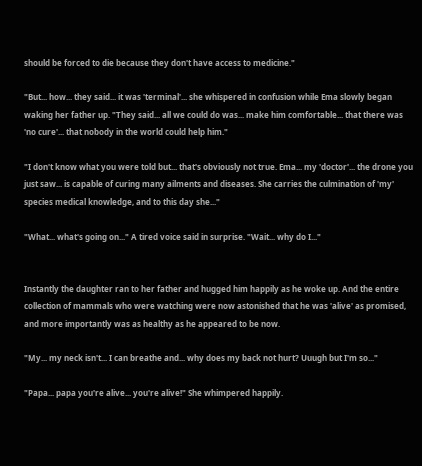should be forced to die because they don't have access to medicine."

"But... how... they said... it was 'terminal'... she whispered in confusion while Ema slowly began waking her father up. "They said... all we could do was... make him comfortable... that there was 'no cure'... that nobody in the world could help him."

"I don't know what you were told but... that's obviously not true. Ema... my 'doctor'... the drone you just saw... is capable of curing many ailments and diseases. She carries the culmination of 'my' species medical knowledge, and to this day she..."

"What... what's going on..." A tired voice said in surprise. "Wait... why do I..."


Instantly the daughter ran to her father and hugged him happily as he woke up. And the entire collection of mammals who were watching were now astonished that he was 'alive' as promised, and more importantly was as healthy as he appeared to be now.

"My... my neck isn't... I can breathe and... why does my back not hurt? Uuugh but I'm so..."

"Papa... papa you're alive... you're alive!" She whimpered happily.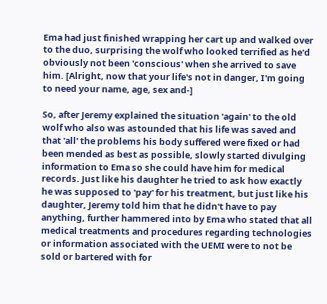Ema had just finished wrapping her cart up and walked over to the duo, surprising the wolf who looked terrified as he'd obviously not been 'conscious' when she arrived to save him. [Alright, now that your life's not in danger, I'm going to need your name, age, sex and-]

So, after Jeremy explained the situation 'again' to the old wolf who also was astounded that his life was saved and that 'all' the problems his body suffered were fixed or had been mended as best as possible, slowly started divulging information to Ema so she could have him for medical records. Just like his daughter he tried to ask how exactly he was supposed to 'pay' for his treatment, but just like his daughter, Jeremy told him that he didn't have to pay anything, further hammered into by Ema who stated that all medical treatments and procedures regarding technologies or information associated with the UEMI were to not be sold or bartered with for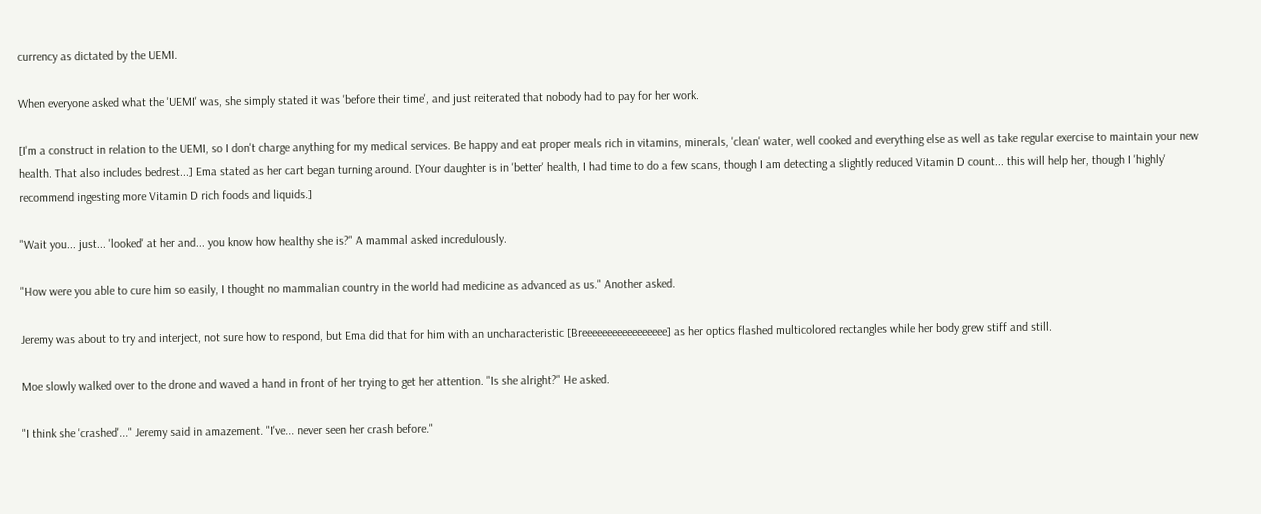currency as dictated by the UEMI.

When everyone asked what the 'UEMI' was, she simply stated it was 'before their time', and just reiterated that nobody had to pay for her work.

[I'm a construct in relation to the UEMI, so I don't charge anything for my medical services. Be happy and eat proper meals rich in vitamins, minerals, 'clean' water, well cooked and everything else as well as take regular exercise to maintain your new health. That also includes bedrest...] Ema stated as her cart began turning around. [Your daughter is in 'better' health, I had time to do a few scans, though I am detecting a slightly reduced Vitamin D count... this will help her, though I 'highly' recommend ingesting more Vitamin D rich foods and liquids.]

"Wait you... just... 'looked' at her and... you know how healthy she is?" A mammal asked incredulously.

"How were you able to cure him so easily, I thought no mammalian country in the world had medicine as advanced as us." Another asked.

Jeremy was about to try and interject, not sure how to respond, but Ema did that for him with an uncharacteristic [Breeeeeeeeeeeeeeeee] as her optics flashed multicolored rectangles while her body grew stiff and still.

Moe slowly walked over to the drone and waved a hand in front of her trying to get her attention. "Is she alright?" He asked.

"I think she 'crashed'..." Jeremy said in amazement. "I've... never seen her crash before."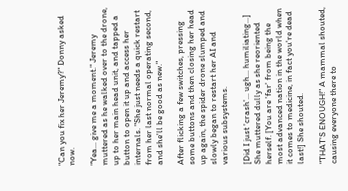"Can you fix her Jeremy?" Donny asked now.

"Yea... give me a moment." Jeremy muttered as he walked over to the drone, up to her main head unit, and tapped a button to open it up and access her internals. "She just needs a quick restart from her last normal operating second, and she'll be good as new."

After flicking a few switches, pressing some buttons and then closing her head up again, the spider drone slumped and slowly began to restart her AI and various subsystems.

[Did I just 'crash'... ugh... humiliating...] She muttered dully as she reoriented herself. [You are 'far' from being the most advanced nation in the world when it comes to medicine, in fact you're dead last!] She shouted.

"THAT'S ENOUGH!" A mammal shouted, causing everyone there to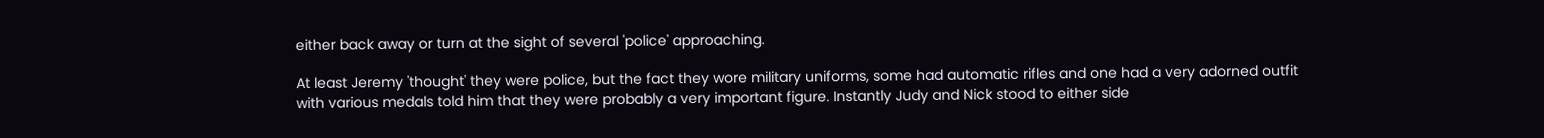either back away or turn at the sight of several 'police' approaching.

At least Jeremy 'thought' they were police, but the fact they wore military uniforms, some had automatic rifles and one had a very adorned outfit with various medals told him that they were probably a very important figure. Instantly Judy and Nick stood to either side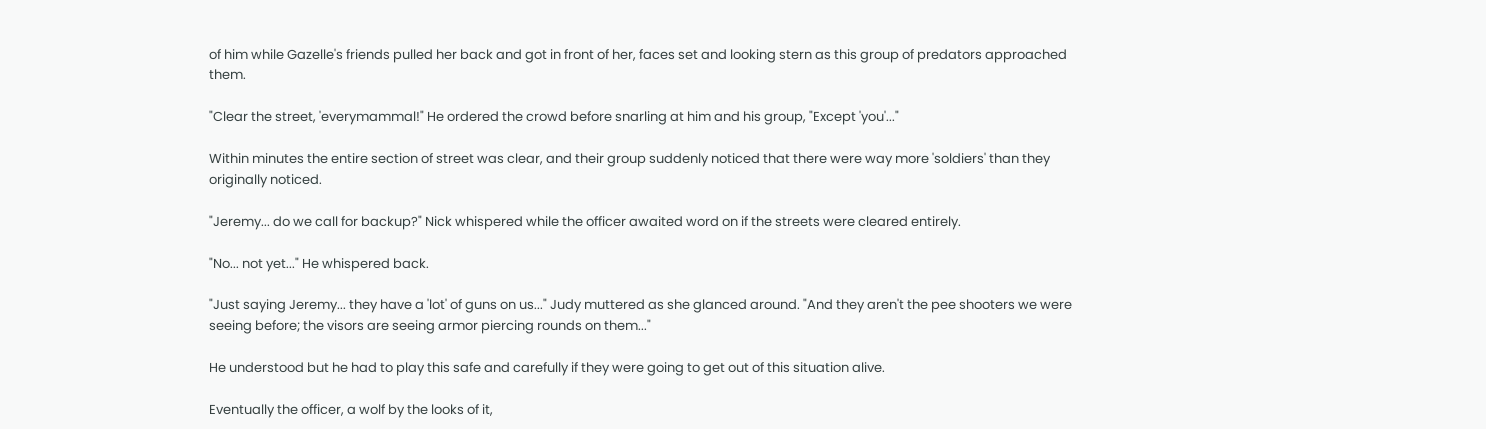of him while Gazelle's friends pulled her back and got in front of her, faces set and looking stern as this group of predators approached them.

"Clear the street, 'everymammal!" He ordered the crowd before snarling at him and his group, "Except 'you'..."

Within minutes the entire section of street was clear, and their group suddenly noticed that there were way more 'soldiers' than they originally noticed.

"Jeremy... do we call for backup?" Nick whispered while the officer awaited word on if the streets were cleared entirely.

"No... not yet..." He whispered back.

"Just saying Jeremy... they have a 'lot' of guns on us..." Judy muttered as she glanced around. "And they aren't the pee shooters we were seeing before; the visors are seeing armor piercing rounds on them..."

He understood but he had to play this safe and carefully if they were going to get out of this situation alive.

Eventually the officer, a wolf by the looks of it,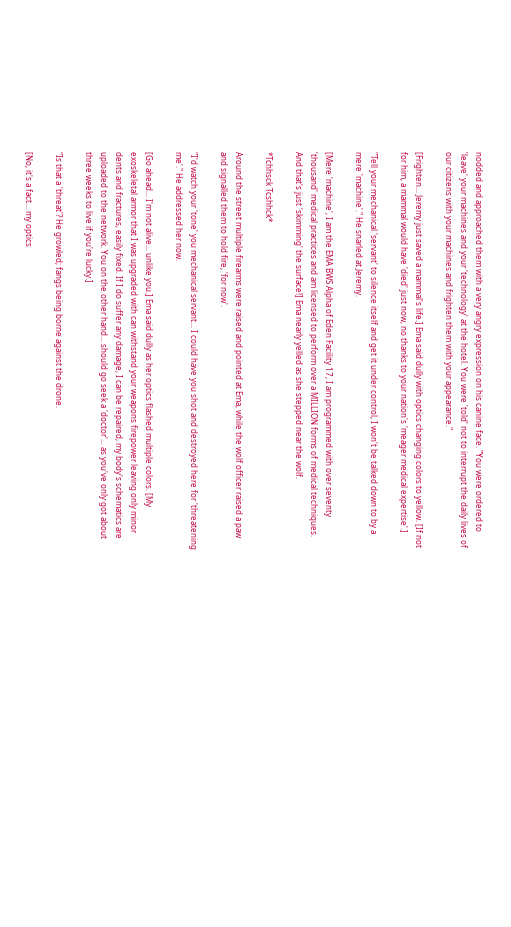nodded and approached them with a very angry expression on his canine face. "You were ordered to 'leave' your machines and your 'technology' at the hotel. You were 'told' not to interrupt the daily lives of our citizens with your machines and frighten them with your appearance."

[Frighten... Jeremy just saved a mammal's life.] Ema said dully with optics changing colors to yellow. [If not for him, a mammal would have 'died' just now, no thanks to your nation's 'meager medical expertise'.]

"Tell your mechanical 'servant' to silence itself and get it under control, I won't be talked down to by a mere 'machine'." He snarled at Jeremy.

[Mere 'machine', I am the EMA BWS Alpha of Eden Facility 17, I am programmed with over seventy 'thousand' medical practices and am licensed to perform over a MILLION forms of medical techniques. And that's just 'skimming' the surface!] Ema nearly yelled as she stepped near the wolf.

*Tchhsck Tcshhck*

Around the street multiple firearms were raised and pointed at Ema, while the wolf officer raised a paw and signalled them to hold fire, 'for now'.

"I'd watch your 'tone' you mechanical servant... I could have you shot and destroyed here for 'threatening me'." He addressed her now.

[Go ahead... I'm not alive... unlike you.] Ema said dully as her optics flashed multiple colors. [My exoskeletal armor that I was upgraded with can withstand your weapons firepower leaving only minor dents and fractures, easily fixed. If I do suffer any damage, I can be repaired, my body's schematics are uploaded to the network. You on the other hand... should go seek a 'doctor'... as you've only got about three weeks to live if you're lucky.]

"Is that a 'threat'? He growled; fangs being borne against the drone.

[No, it's a fact... my optics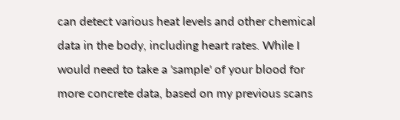can detect various heat levels and other chemical data in the body, including heart rates. While I would need to take a 'sample' of your blood for more concrete data, based on my previous scans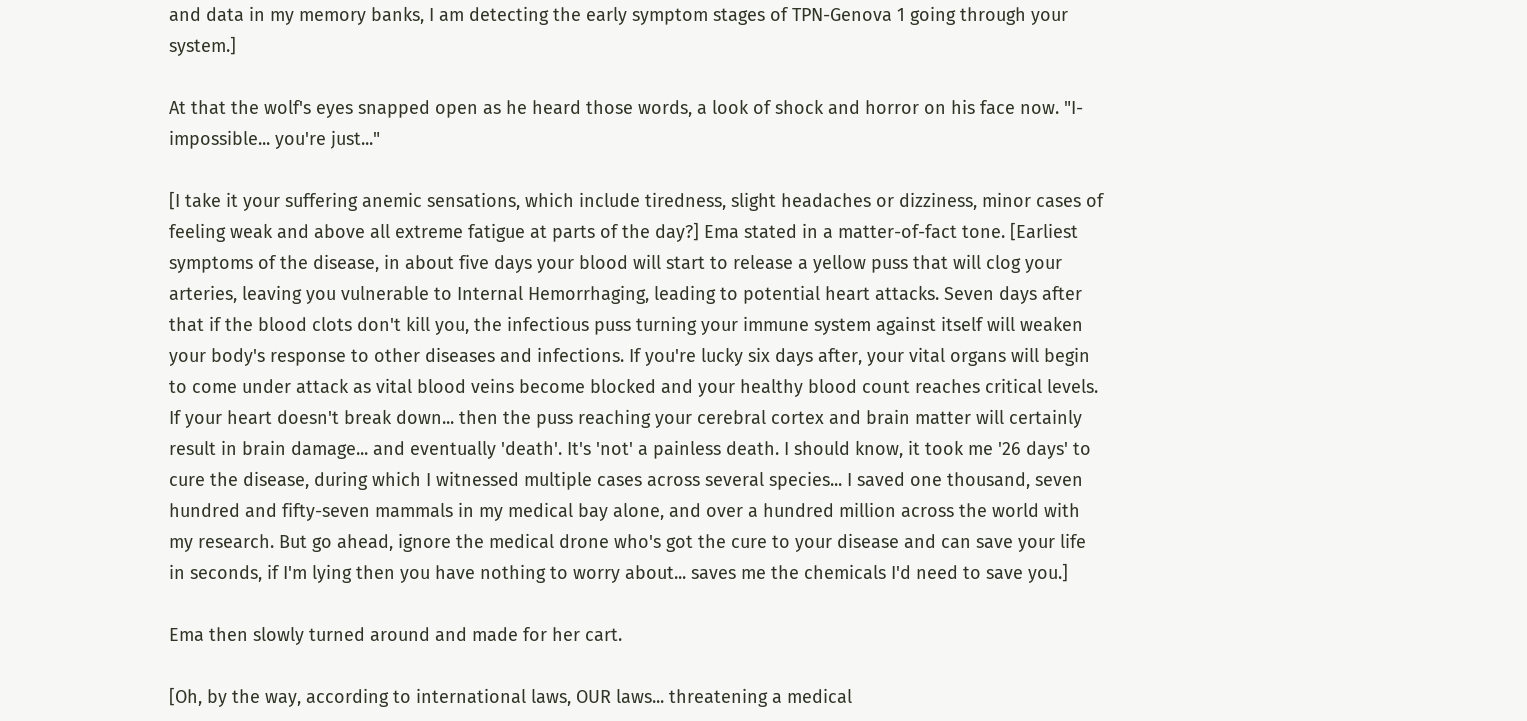and data in my memory banks, I am detecting the early symptom stages of TPN-Genova 1 going through your system.]

At that the wolf's eyes snapped open as he heard those words, a look of shock and horror on his face now. "I-impossible... you're just..."

[I take it your suffering anemic sensations, which include tiredness, slight headaches or dizziness, minor cases of feeling weak and above all extreme fatigue at parts of the day?] Ema stated in a matter-of-fact tone. [Earliest symptoms of the disease, in about five days your blood will start to release a yellow puss that will clog your arteries, leaving you vulnerable to Internal Hemorrhaging, leading to potential heart attacks. Seven days after that if the blood clots don't kill you, the infectious puss turning your immune system against itself will weaken your body's response to other diseases and infections. If you're lucky six days after, your vital organs will begin to come under attack as vital blood veins become blocked and your healthy blood count reaches critical levels. If your heart doesn't break down... then the puss reaching your cerebral cortex and brain matter will certainly result in brain damage... and eventually 'death'. It's 'not' a painless death. I should know, it took me '26 days' to cure the disease, during which I witnessed multiple cases across several species... I saved one thousand, seven hundred and fifty-seven mammals in my medical bay alone, and over a hundred million across the world with my research. But go ahead, ignore the medical drone who's got the cure to your disease and can save your life in seconds, if I'm lying then you have nothing to worry about... saves me the chemicals I'd need to save you.]

Ema then slowly turned around and made for her cart.

[Oh, by the way, according to international laws, OUR laws... threatening a medical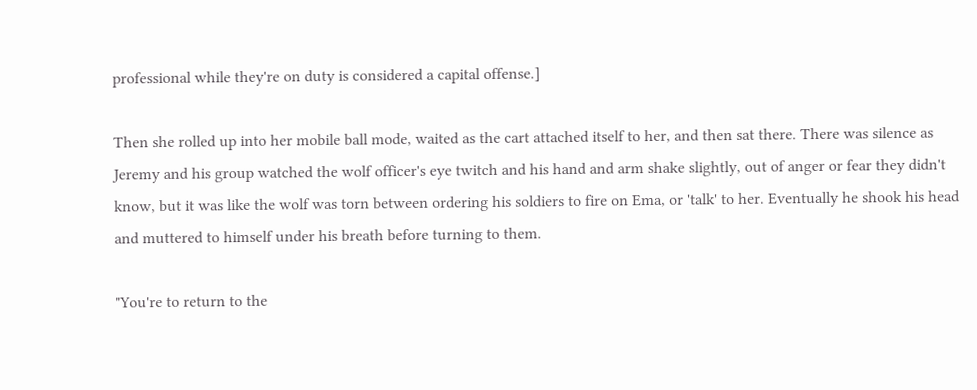professional while they're on duty is considered a capital offense.]

Then she rolled up into her mobile ball mode, waited as the cart attached itself to her, and then sat there. There was silence as Jeremy and his group watched the wolf officer's eye twitch and his hand and arm shake slightly, out of anger or fear they didn't know, but it was like the wolf was torn between ordering his soldiers to fire on Ema, or 'talk' to her. Eventually he shook his head and muttered to himself under his breath before turning to them.

"You're to return to the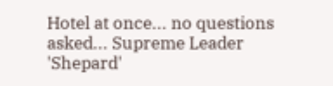Hotel at once... no questions asked... Supreme Leader 'Shepard'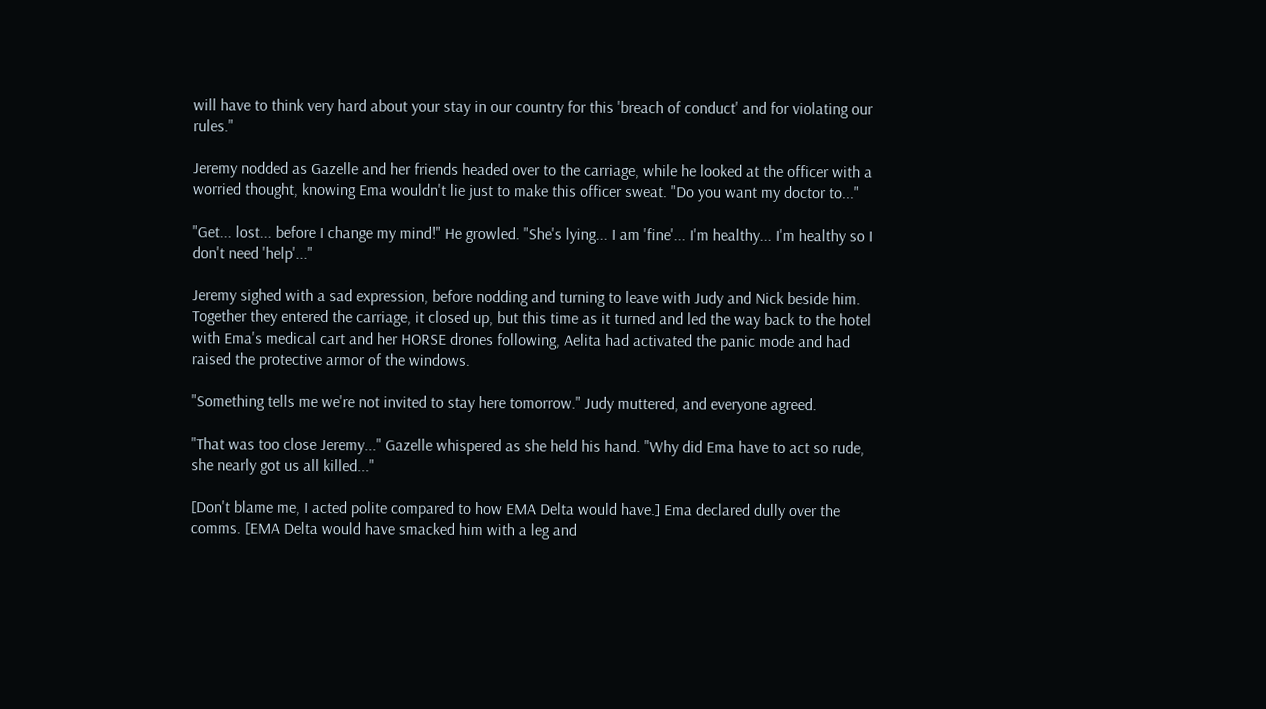will have to think very hard about your stay in our country for this 'breach of conduct' and for violating our rules."

Jeremy nodded as Gazelle and her friends headed over to the carriage, while he looked at the officer with a worried thought, knowing Ema wouldn't lie just to make this officer sweat. "Do you want my doctor to..."

"Get... lost... before I change my mind!" He growled. "She's lying... I am 'fine'... I'm healthy... I'm healthy so I don't need 'help'..."

Jeremy sighed with a sad expression, before nodding and turning to leave with Judy and Nick beside him. Together they entered the carriage, it closed up, but this time as it turned and led the way back to the hotel with Ema's medical cart and her HORSE drones following, Aelita had activated the panic mode and had raised the protective armor of the windows.

"Something tells me we're not invited to stay here tomorrow." Judy muttered, and everyone agreed.

"That was too close Jeremy..." Gazelle whispered as she held his hand. "Why did Ema have to act so rude, she nearly got us all killed..."

[Don't blame me, I acted polite compared to how EMA Delta would have.] Ema declared dully over the comms. [EMA Delta would have smacked him with a leg and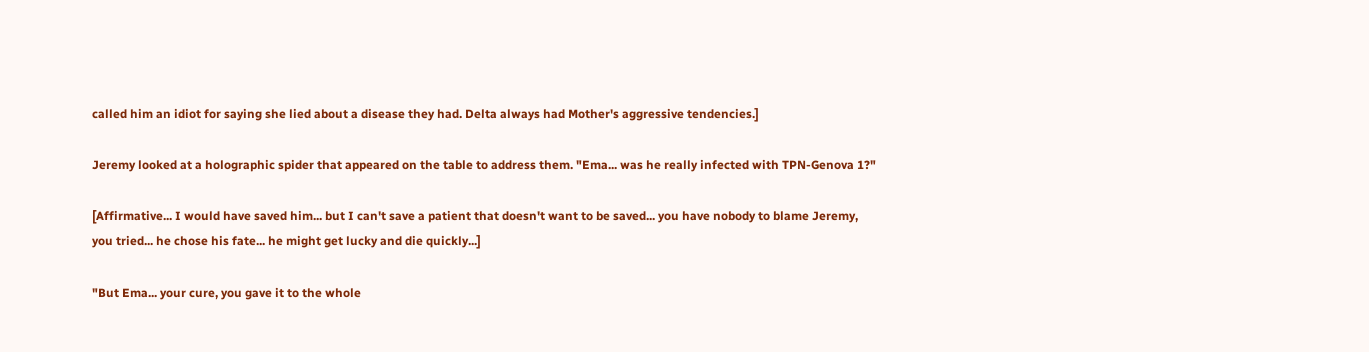called him an idiot for saying she lied about a disease they had. Delta always had Mother's aggressive tendencies.]

Jeremy looked at a holographic spider that appeared on the table to address them. "Ema... was he really infected with TPN-Genova 1?"

[Affirmative... I would have saved him... but I can't save a patient that doesn't want to be saved... you have nobody to blame Jeremy, you tried... he chose his fate... he might get lucky and die quickly...]

"But Ema... your cure, you gave it to the whole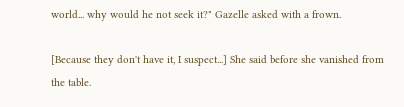world... why would he not seek it?" Gazelle asked with a frown.

[Because they don't have it, I suspect...] She said before she vanished from the table.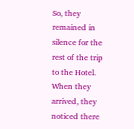So, they remained in silence for the rest of the trip to the Hotel. When they arrived, they noticed there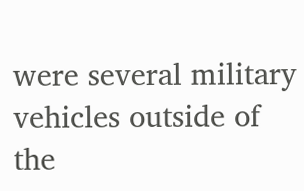were several military vehicles outside of the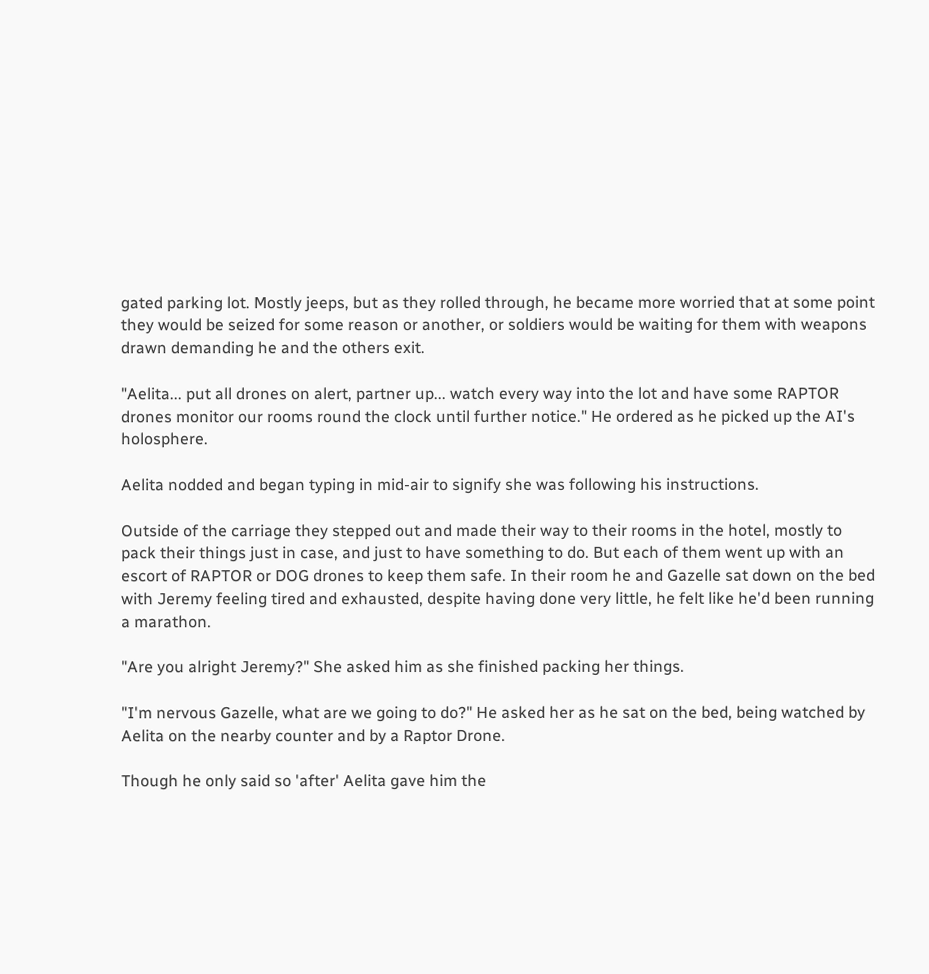gated parking lot. Mostly jeeps, but as they rolled through, he became more worried that at some point they would be seized for some reason or another, or soldiers would be waiting for them with weapons drawn demanding he and the others exit.

"Aelita... put all drones on alert, partner up... watch every way into the lot and have some RAPTOR drones monitor our rooms round the clock until further notice." He ordered as he picked up the AI's holosphere.

Aelita nodded and began typing in mid-air to signify she was following his instructions.

Outside of the carriage they stepped out and made their way to their rooms in the hotel, mostly to pack their things just in case, and just to have something to do. But each of them went up with an escort of RAPTOR or DOG drones to keep them safe. In their room he and Gazelle sat down on the bed with Jeremy feeling tired and exhausted, despite having done very little, he felt like he'd been running a marathon.

"Are you alright Jeremy?" She asked him as she finished packing her things.

"I'm nervous Gazelle, what are we going to do?" He asked her as he sat on the bed, being watched by Aelita on the nearby counter and by a Raptor Drone.

Though he only said so 'after' Aelita gave him the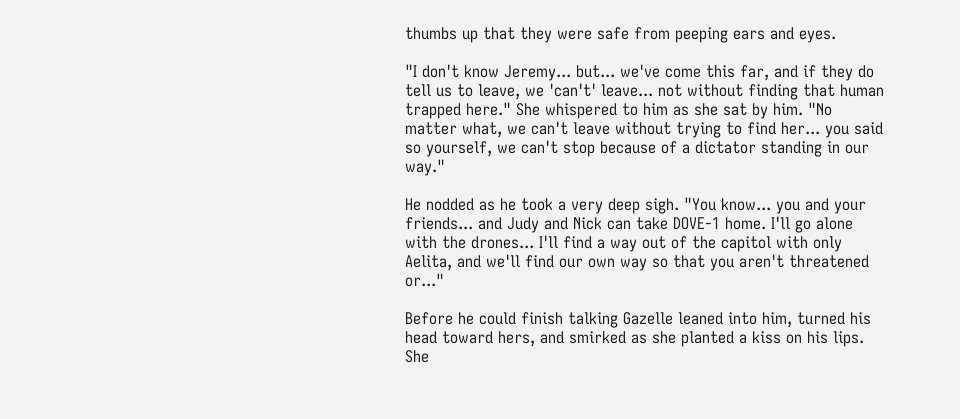thumbs up that they were safe from peeping ears and eyes.

"I don't know Jeremy... but... we've come this far, and if they do tell us to leave, we 'can't' leave... not without finding that human trapped here." She whispered to him as she sat by him. "No matter what, we can't leave without trying to find her... you said so yourself, we can't stop because of a dictator standing in our way."

He nodded as he took a very deep sigh. "You know... you and your friends... and Judy and Nick can take DOVE-1 home. I'll go alone with the drones... I'll find a way out of the capitol with only Aelita, and we'll find our own way so that you aren't threatened or..."

Before he could finish talking Gazelle leaned into him, turned his head toward hers, and smirked as she planted a kiss on his lips. She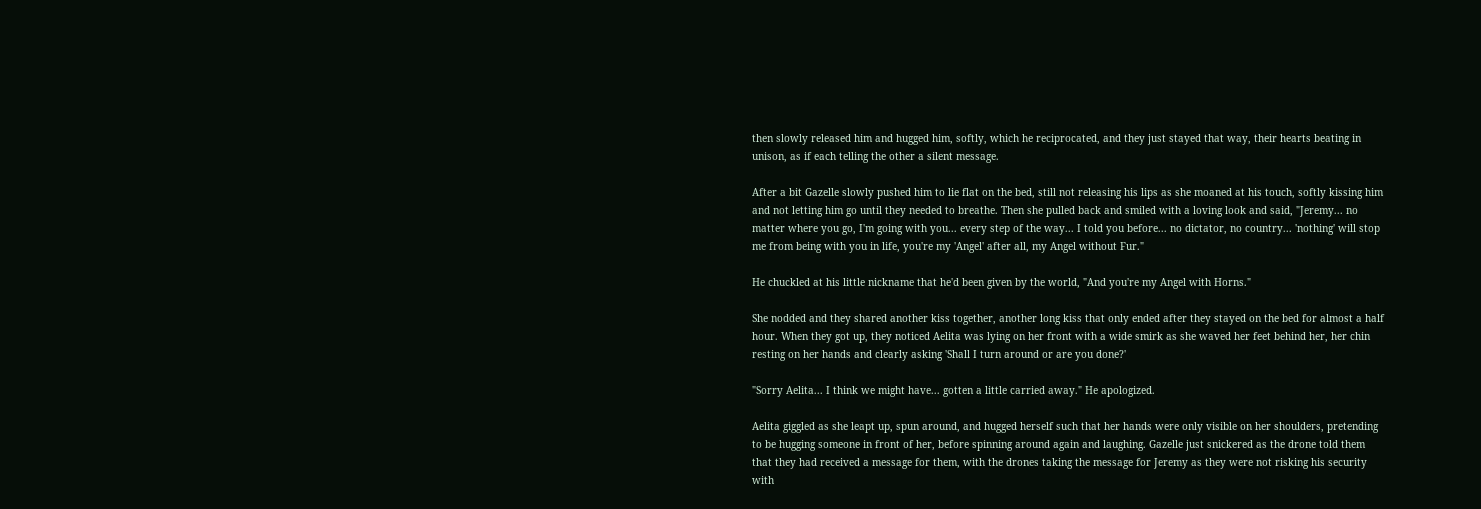then slowly released him and hugged him, softly, which he reciprocated, and they just stayed that way, their hearts beating in unison, as if each telling the other a silent message.

After a bit Gazelle slowly pushed him to lie flat on the bed, still not releasing his lips as she moaned at his touch, softly kissing him and not letting him go until they needed to breathe. Then she pulled back and smiled with a loving look and said, "Jeremy... no matter where you go, I'm going with you... every step of the way... I told you before... no dictator, no country... 'nothing' will stop me from being with you in life, you're my 'Angel' after all, my Angel without Fur."

He chuckled at his little nickname that he'd been given by the world, "And you're my Angel with Horns."

She nodded and they shared another kiss together, another long kiss that only ended after they stayed on the bed for almost a half hour. When they got up, they noticed Aelita was lying on her front with a wide smirk as she waved her feet behind her, her chin resting on her hands and clearly asking 'Shall I turn around or are you done?'

"Sorry Aelita... I think we might have... gotten a little carried away." He apologized.

Aelita giggled as she leapt up, spun around, and hugged herself such that her hands were only visible on her shoulders, pretending to be hugging someone in front of her, before spinning around again and laughing. Gazelle just snickered as the drone told them that they had received a message for them, with the drones taking the message for Jeremy as they were not risking his security with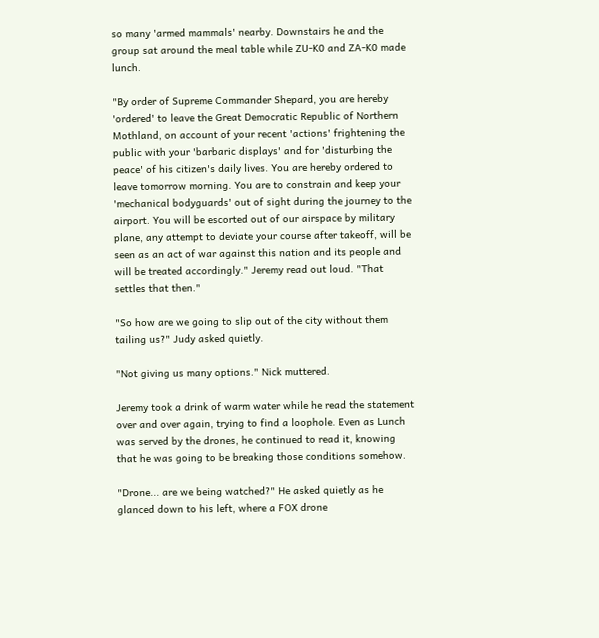so many 'armed mammals' nearby. Downstairs he and the group sat around the meal table while ZU-K0 and ZA-K0 made lunch.

"By order of Supreme Commander Shepard, you are hereby 'ordered' to leave the Great Democratic Republic of Northern Mothland, on account of your recent 'actions' frightening the public with your 'barbaric displays' and for 'disturbing the peace' of his citizen's daily lives. You are hereby ordered to leave tomorrow morning. You are to constrain and keep your 'mechanical bodyguards' out of sight during the journey to the airport. You will be escorted out of our airspace by military plane, any attempt to deviate your course after takeoff, will be seen as an act of war against this nation and its people and will be treated accordingly." Jeremy read out loud. "That settles that then."

"So how are we going to slip out of the city without them tailing us?" Judy asked quietly.

"Not giving us many options." Nick muttered.

Jeremy took a drink of warm water while he read the statement over and over again, trying to find a loophole. Even as Lunch was served by the drones, he continued to read it, knowing that he was going to be breaking those conditions somehow.

"Drone... are we being watched?" He asked quietly as he glanced down to his left, where a FOX drone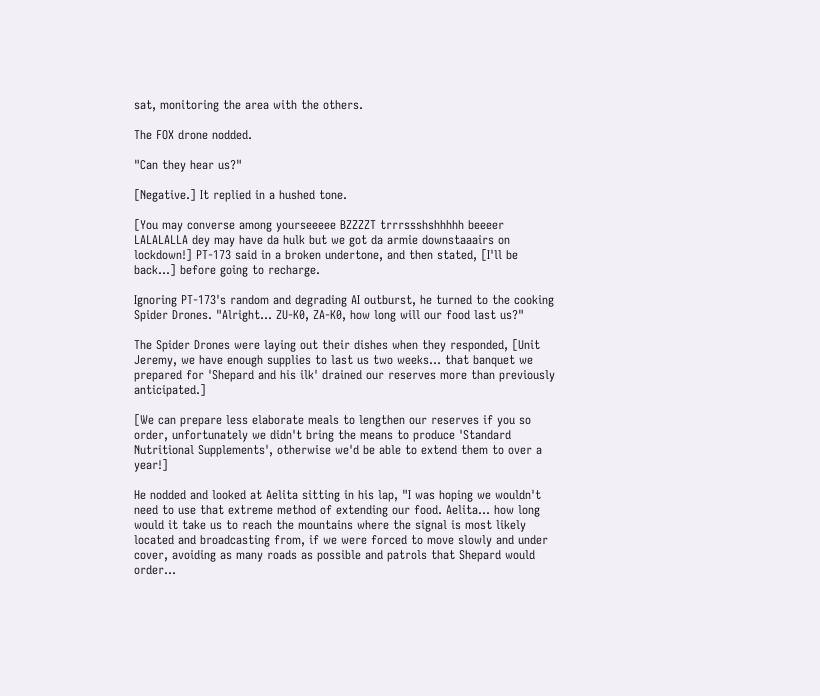sat, monitoring the area with the others.

The FOX drone nodded.

"Can they hear us?"

[Negative.] It replied in a hushed tone.

[You may converse among yourseeeee BZZZZT trrrssshshhhhh beeeer LALALALLA dey may have da hulk but we got da armie downstaaairs on lockdown!] PT-173 said in a broken undertone, and then stated, [I'll be back...] before going to recharge.

Ignoring PT-173's random and degrading AI outburst, he turned to the cooking Spider Drones. "Alright... ZU-K0, ZA-K0, how long will our food last us?"

The Spider Drones were laying out their dishes when they responded, [Unit Jeremy, we have enough supplies to last us two weeks... that banquet we prepared for 'Shepard and his ilk' drained our reserves more than previously anticipated.]

[We can prepare less elaborate meals to lengthen our reserves if you so order, unfortunately we didn't bring the means to produce 'Standard Nutritional Supplements', otherwise we'd be able to extend them to over a year!]

He nodded and looked at Aelita sitting in his lap, "I was hoping we wouldn't need to use that extreme method of extending our food. Aelita... how long would it take us to reach the mountains where the signal is most likely located and broadcasting from, if we were forced to move slowly and under cover, avoiding as many roads as possible and patrols that Shepard would order...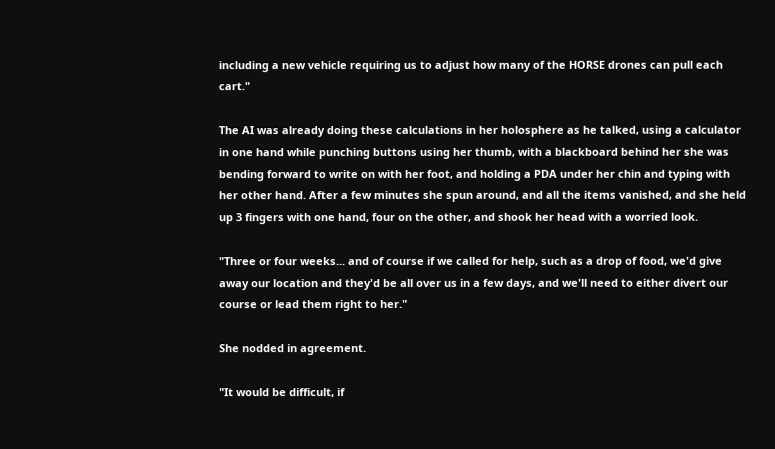including a new vehicle requiring us to adjust how many of the HORSE drones can pull each cart."

The AI was already doing these calculations in her holosphere as he talked, using a calculator in one hand while punching buttons using her thumb, with a blackboard behind her she was bending forward to write on with her foot, and holding a PDA under her chin and typing with her other hand. After a few minutes she spun around, and all the items vanished, and she held up 3 fingers with one hand, four on the other, and shook her head with a worried look.

"Three or four weeks... and of course if we called for help, such as a drop of food, we'd give away our location and they'd be all over us in a few days, and we'll need to either divert our course or lead them right to her."

She nodded in agreement.

"It would be difficult, if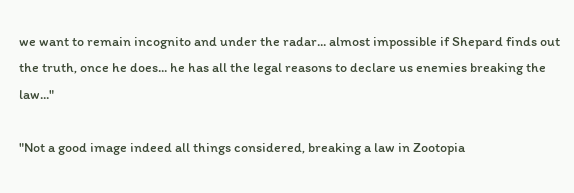we want to remain incognito and under the radar... almost impossible if Shepard finds out the truth, once he does... he has all the legal reasons to declare us enemies breaking the law..."

"Not a good image indeed all things considered, breaking a law in Zootopia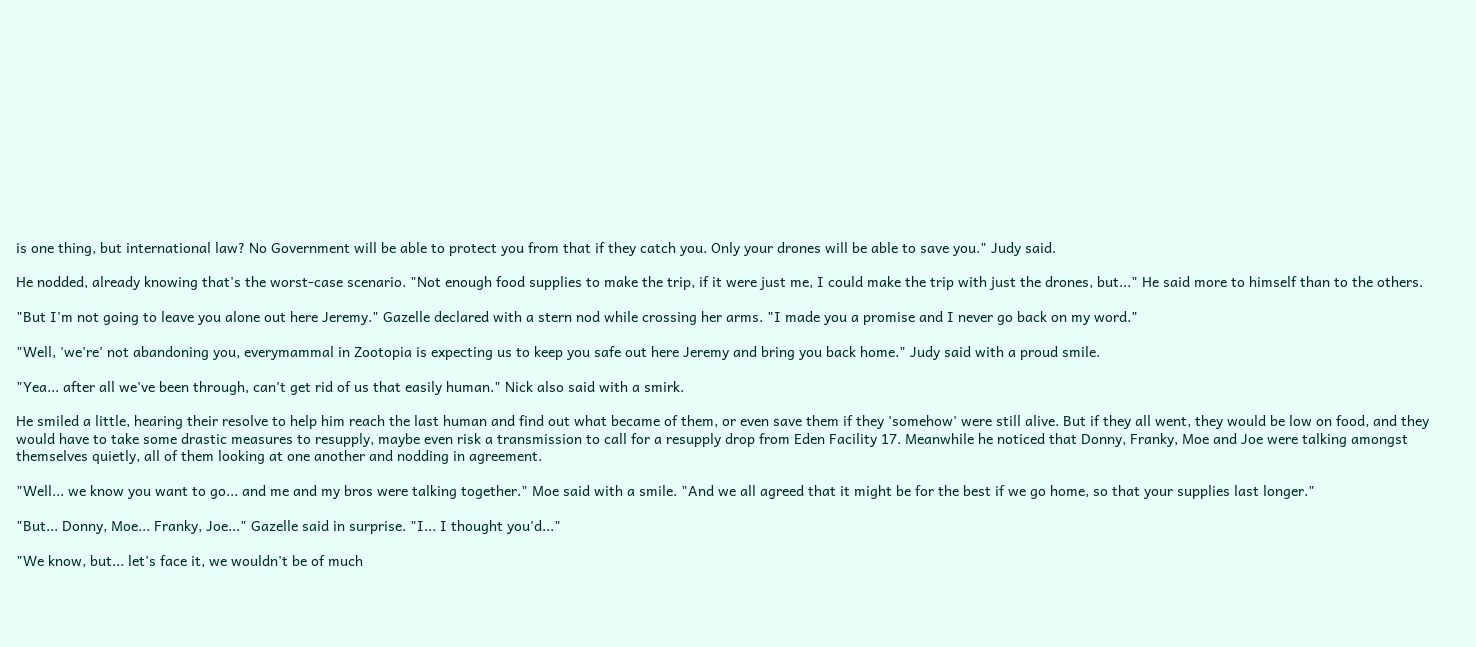is one thing, but international law? No Government will be able to protect you from that if they catch you. Only your drones will be able to save you." Judy said.

He nodded, already knowing that's the worst-case scenario. "Not enough food supplies to make the trip, if it were just me, I could make the trip with just the drones, but..." He said more to himself than to the others.

"But I'm not going to leave you alone out here Jeremy." Gazelle declared with a stern nod while crossing her arms. "I made you a promise and I never go back on my word."

"Well, 'we're' not abandoning you, everymammal in Zootopia is expecting us to keep you safe out here Jeremy and bring you back home." Judy said with a proud smile.

"Yea... after all we've been through, can't get rid of us that easily human." Nick also said with a smirk.

He smiled a little, hearing their resolve to help him reach the last human and find out what became of them, or even save them if they 'somehow' were still alive. But if they all went, they would be low on food, and they would have to take some drastic measures to resupply, maybe even risk a transmission to call for a resupply drop from Eden Facility 17. Meanwhile he noticed that Donny, Franky, Moe and Joe were talking amongst themselves quietly, all of them looking at one another and nodding in agreement.

"Well... we know you want to go... and me and my bros were talking together." Moe said with a smile. "And we all agreed that it might be for the best if we go home, so that your supplies last longer."

"But... Donny, Moe... Franky, Joe..." Gazelle said in surprise. "I... I thought you'd..."

"We know, but... let's face it, we wouldn't be of much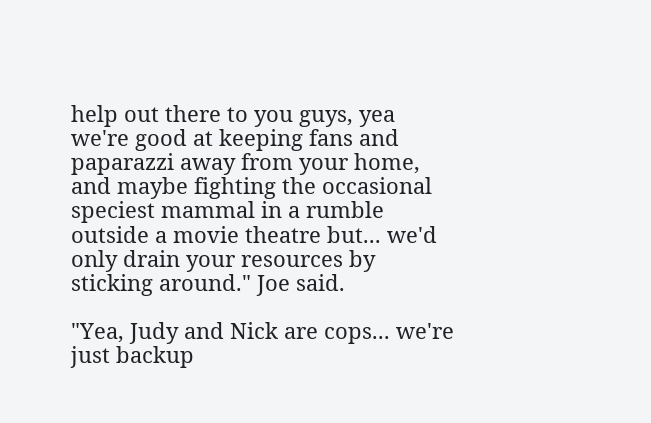help out there to you guys, yea we're good at keeping fans and paparazzi away from your home, and maybe fighting the occasional speciest mammal in a rumble outside a movie theatre but... we'd only drain your resources by sticking around." Joe said.

"Yea, Judy and Nick are cops... we're just backup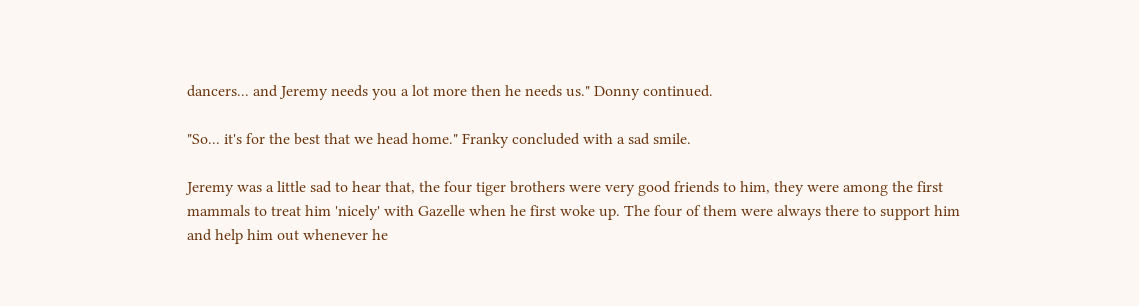dancers... and Jeremy needs you a lot more then he needs us." Donny continued.

"So... it's for the best that we head home." Franky concluded with a sad smile.

Jeremy was a little sad to hear that, the four tiger brothers were very good friends to him, they were among the first mammals to treat him 'nicely' with Gazelle when he first woke up. The four of them were always there to support him and help him out whenever he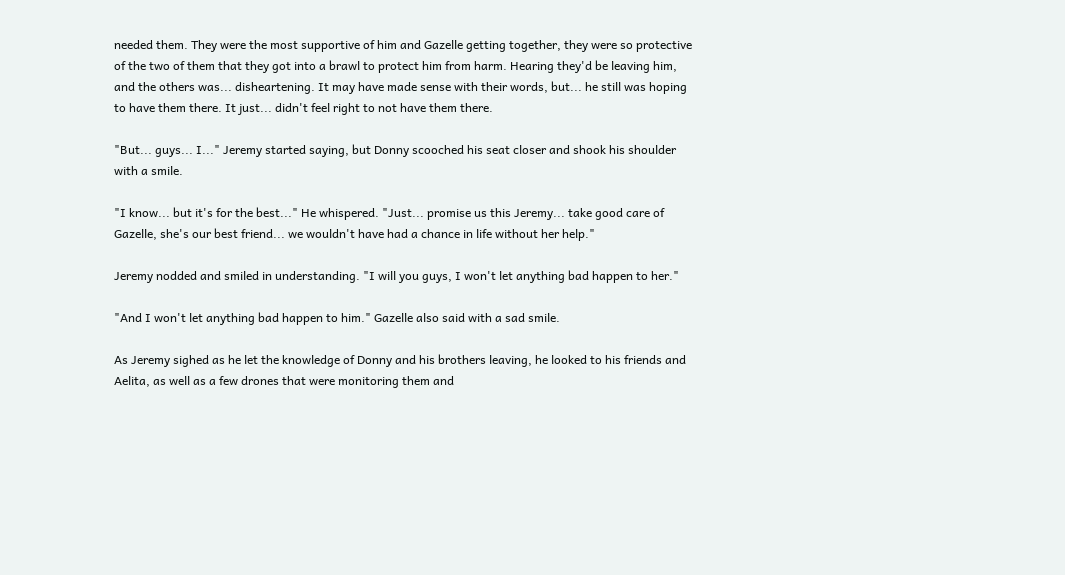needed them. They were the most supportive of him and Gazelle getting together, they were so protective of the two of them that they got into a brawl to protect him from harm. Hearing they'd be leaving him, and the others was... disheartening. It may have made sense with their words, but... he still was hoping to have them there. It just... didn't feel right to not have them there.

"But... guys... I..." Jeremy started saying, but Donny scooched his seat closer and shook his shoulder with a smile.

"I know... but it's for the best..." He whispered. "Just... promise us this Jeremy... take good care of Gazelle, she's our best friend... we wouldn't have had a chance in life without her help."

Jeremy nodded and smiled in understanding. "I will you guys, I won't let anything bad happen to her."

"And I won't let anything bad happen to him." Gazelle also said with a sad smile.

As Jeremy sighed as he let the knowledge of Donny and his brothers leaving, he looked to his friends and Aelita, as well as a few drones that were monitoring them and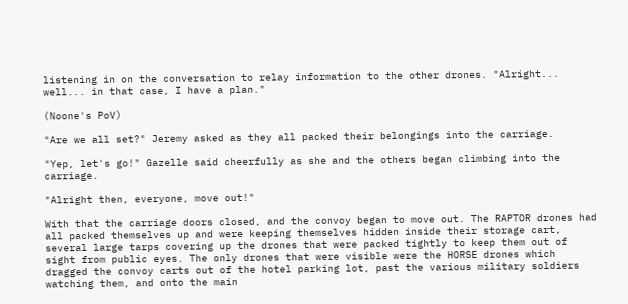listening in on the conversation to relay information to the other drones. "Alright... well... in that case, I have a plan."

(Noone's PoV)

"Are we all set?" Jeremy asked as they all packed their belongings into the carriage.

"Yep, let's go!" Gazelle said cheerfully as she and the others began climbing into the carriage.

"Alright then, everyone, move out!"

With that the carriage doors closed, and the convoy began to move out. The RAPTOR drones had all packed themselves up and were keeping themselves hidden inside their storage cart, several large tarps covering up the drones that were packed tightly to keep them out of sight from public eyes. The only drones that were visible were the HORSE drones which dragged the convoy carts out of the hotel parking lot, past the various military soldiers watching them, and onto the main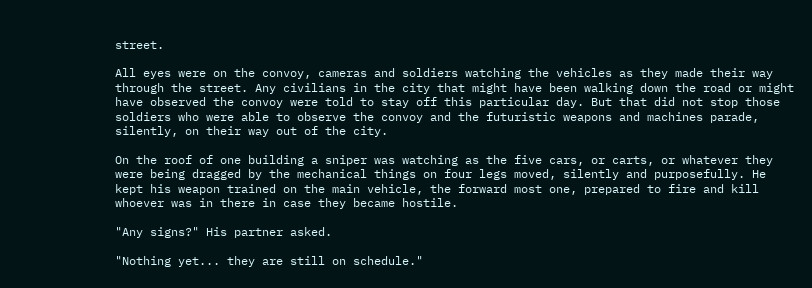street.

All eyes were on the convoy, cameras and soldiers watching the vehicles as they made their way through the street. Any civilians in the city that might have been walking down the road or might have observed the convoy were told to stay off this particular day. But that did not stop those soldiers who were able to observe the convoy and the futuristic weapons and machines parade, silently, on their way out of the city.

On the roof of one building a sniper was watching as the five cars, or carts, or whatever they were being dragged by the mechanical things on four legs moved, silently and purposefully. He kept his weapon trained on the main vehicle, the forward most one, prepared to fire and kill whoever was in there in case they became hostile.

"Any signs?" His partner asked.

"Nothing yet... they are still on schedule."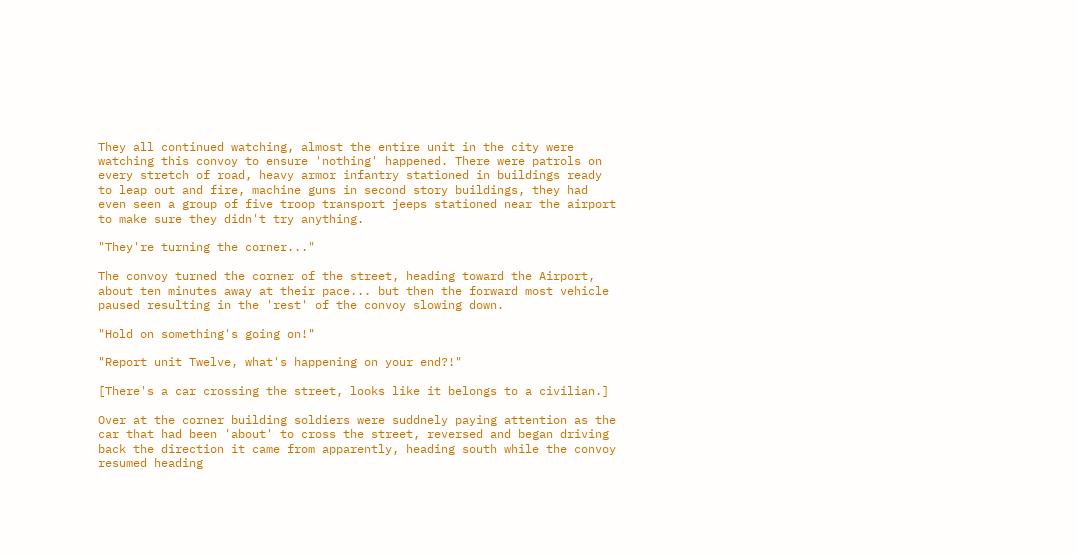They all continued watching, almost the entire unit in the city were watching this convoy to ensure 'nothing' happened. There were patrols on every stretch of road, heavy armor infantry stationed in buildings ready to leap out and fire, machine guns in second story buildings, they had even seen a group of five troop transport jeeps stationed near the airport to make sure they didn't try anything.

"They're turning the corner..."

The convoy turned the corner of the street, heading toward the Airport, about ten minutes away at their pace... but then the forward most vehicle paused resulting in the 'rest' of the convoy slowing down.

"Hold on something's going on!"

"Report unit Twelve, what's happening on your end?!"

[There's a car crossing the street, looks like it belongs to a civilian.]

Over at the corner building soldiers were suddnely paying attention as the car that had been 'about' to cross the street, reversed and began driving back the direction it came from apparently, heading south while the convoy resumed heading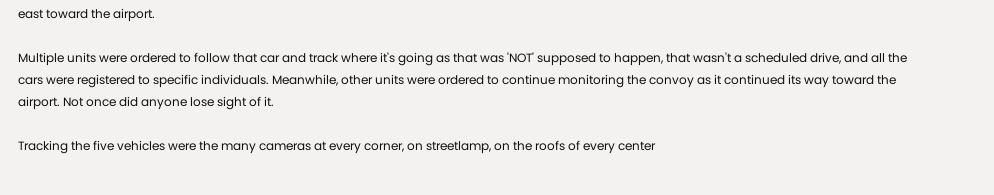east toward the airport.

Multiple units were ordered to follow that car and track where it's going as that was 'NOT' supposed to happen, that wasn't a scheduled drive, and all the cars were registered to specific individuals. Meanwhile, other units were ordered to continue monitoring the convoy as it continued its way toward the airport. Not once did anyone lose sight of it.

Tracking the five vehicles were the many cameras at every corner, on streetlamp, on the roofs of every center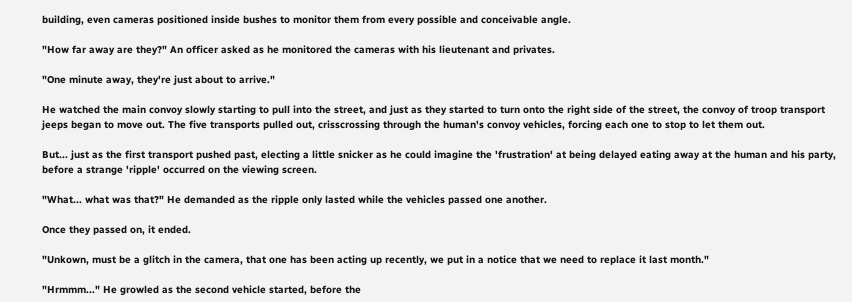building, even cameras positioned inside bushes to monitor them from every possible and conceivable angle.

"How far away are they?" An officer asked as he monitored the cameras with his lieutenant and privates.

"One minute away, they're just about to arrive."

He watched the main convoy slowly starting to pull into the street, and just as they started to turn onto the right side of the street, the convoy of troop transport jeeps began to move out. The five transports pulled out, crisscrossing through the human's convoy vehicles, forcing each one to stop to let them out.

But... just as the first transport pushed past, electing a little snicker as he could imagine the 'frustration' at being delayed eating away at the human and his party, before a strange 'ripple' occurred on the viewing screen.

"What... what was that?" He demanded as the ripple only lasted while the vehicles passed one another.

Once they passed on, it ended.

"Unkown, must be a glitch in the camera, that one has been acting up recently, we put in a notice that we need to replace it last month."

"Hrmmm..." He growled as the second vehicle started, before the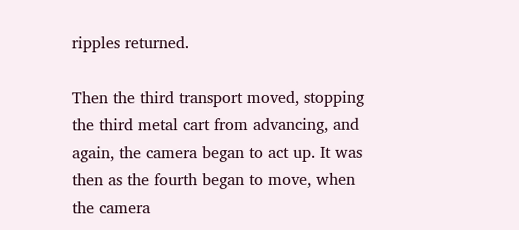ripples returned.

Then the third transport moved, stopping the third metal cart from advancing, and again, the camera began to act up. It was then as the fourth began to move, when the camera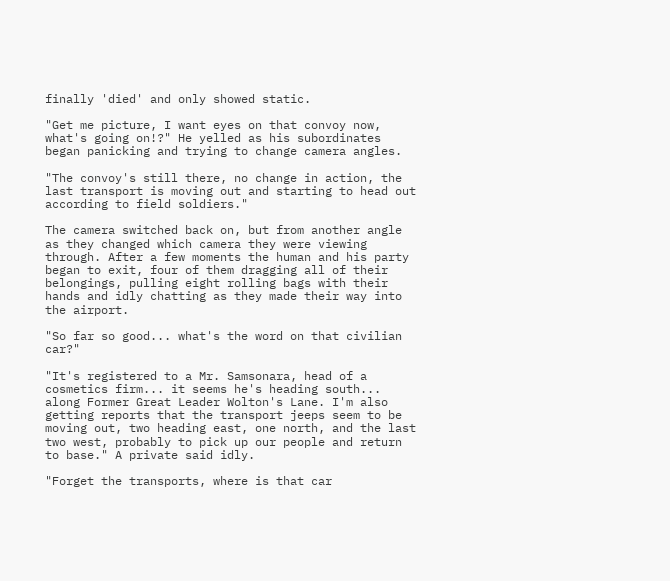finally 'died' and only showed static.

"Get me picture, I want eyes on that convoy now, what's going on!?" He yelled as his subordinates began panicking and trying to change camera angles.

"The convoy's still there, no change in action, the last transport is moving out and starting to head out according to field soldiers."

The camera switched back on, but from another angle as they changed which camera they were viewing through. After a few moments the human and his party began to exit, four of them dragging all of their belongings, pulling eight rolling bags with their hands and idly chatting as they made their way into the airport.

"So far so good... what's the word on that civilian car?"

"It's registered to a Mr. Samsonara, head of a cosmetics firm... it seems he's heading south... along Former Great Leader Wolton's Lane. I'm also getting reports that the transport jeeps seem to be moving out, two heading east, one north, and the last two west, probably to pick up our people and return to base." A private said idly.

"Forget the transports, where is that car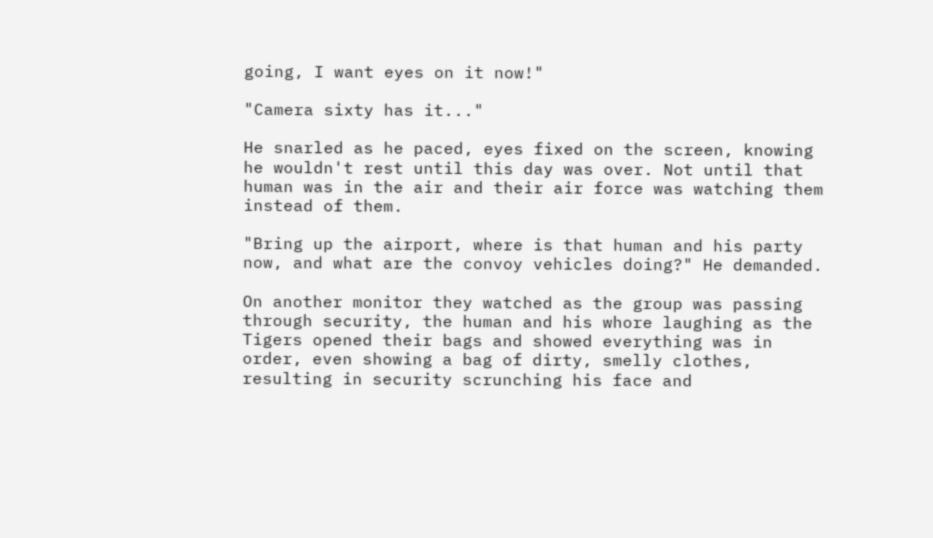going, I want eyes on it now!"

"Camera sixty has it..."

He snarled as he paced, eyes fixed on the screen, knowing he wouldn't rest until this day was over. Not until that human was in the air and their air force was watching them instead of them.

"Bring up the airport, where is that human and his party now, and what are the convoy vehicles doing?" He demanded.

On another monitor they watched as the group was passing through security, the human and his whore laughing as the Tigers opened their bags and showed everything was in order, even showing a bag of dirty, smelly clothes, resulting in security scrunching his face and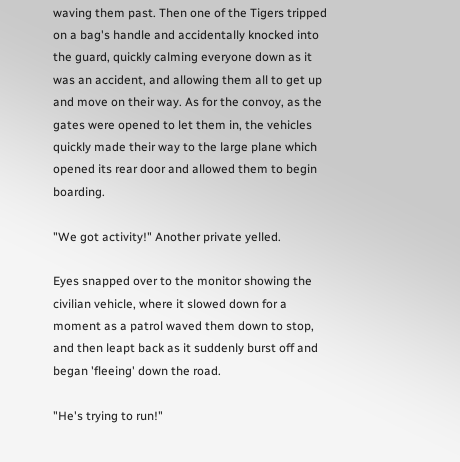waving them past. Then one of the Tigers tripped on a bag's handle and accidentally knocked into the guard, quickly calming everyone down as it was an accident, and allowing them all to get up and move on their way. As for the convoy, as the gates were opened to let them in, the vehicles quickly made their way to the large plane which opened its rear door and allowed them to begin boarding.

"We got activity!" Another private yelled.

Eyes snapped over to the monitor showing the civilian vehicle, where it slowed down for a moment as a patrol waved them down to stop, and then leapt back as it suddenly burst off and began 'fleeing' down the road.

"He's trying to run!"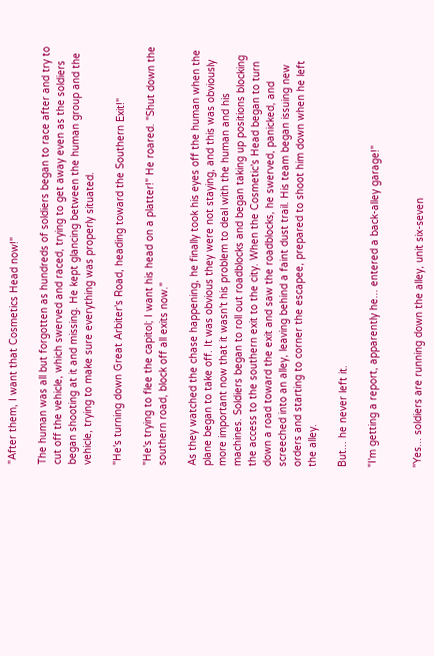"After them, I want that Cosmetics Head now!"

The human was all but forgotten as hundreds of soldiers began to race after and try to cut off the vehicle, which swerved and raced, trying to get away even as the soldiers began shooting at it and missing. He kept glancing between the human group and the vehicle, trying to make sure everything was properly situated.

"He's turning down Great Arbiter's Road, heading toward the Southern Exit!"

"He's trying to flee the capitol; I want his head on a platter!" He roared. "Shut down the southern road, block off all exits now."

As they watched the chase happening, he finally took his eyes off the human when the plane began to take off. It was obvious they were not staying, and this was obviously more important now that it wasn't his problem to deal with the human and his machines. Soldiers began to roll out roadblocks and began taking up positions blocking the access to the southern exit to the city. When the Cosmetic's Head began to turn down a road toward the exit and saw the roadblocks, he swerved, panicked, and screeched into an alley, leaving behind a faint dust trail. His team began issuing new orders and starting to corner the escapee, prepared to shoot him down when he left the alley.

But... he never left it.

"I'm getting a report, apparently he... entered a back-alley garage!"


"Yes... soldiers are running down the alley, unit six-seven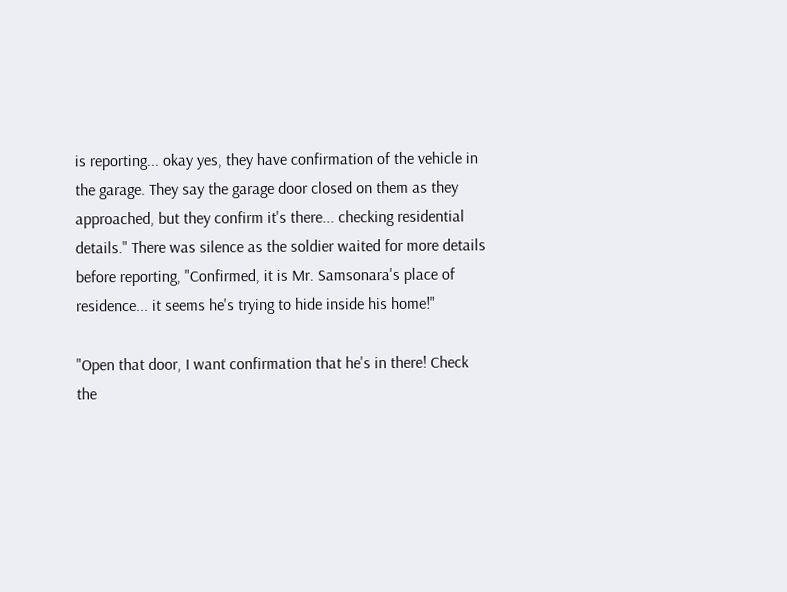is reporting... okay yes, they have confirmation of the vehicle in the garage. They say the garage door closed on them as they approached, but they confirm it's there... checking residential details." There was silence as the soldier waited for more details before reporting, "Confirmed, it is Mr. Samsonara's place of residence... it seems he's trying to hide inside his home!"

"Open that door, I want confirmation that he's in there! Check the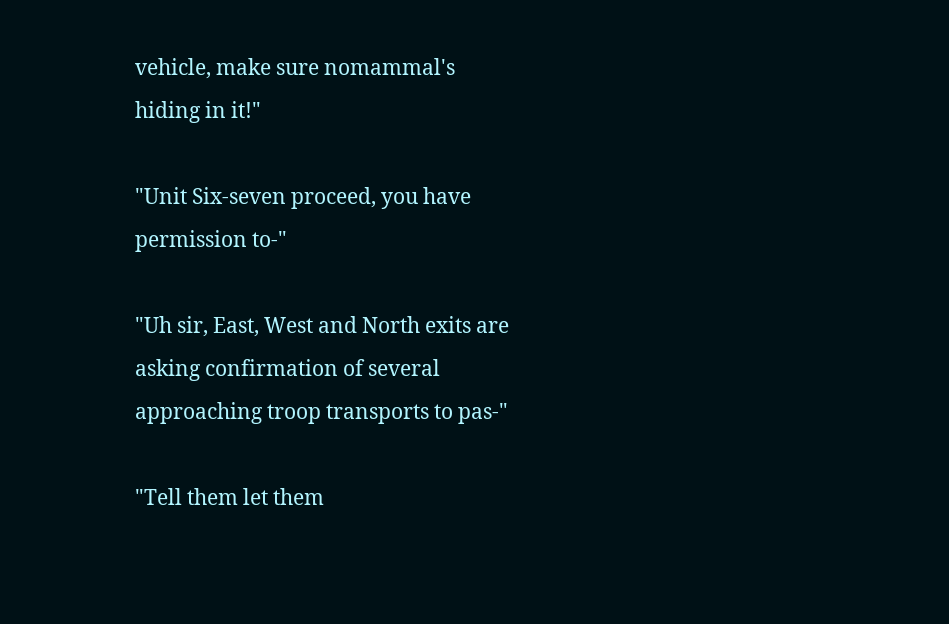vehicle, make sure nomammal's hiding in it!"

"Unit Six-seven proceed, you have permission to-"

"Uh sir, East, West and North exits are asking confirmation of several approaching troop transports to pas-"

"Tell them let them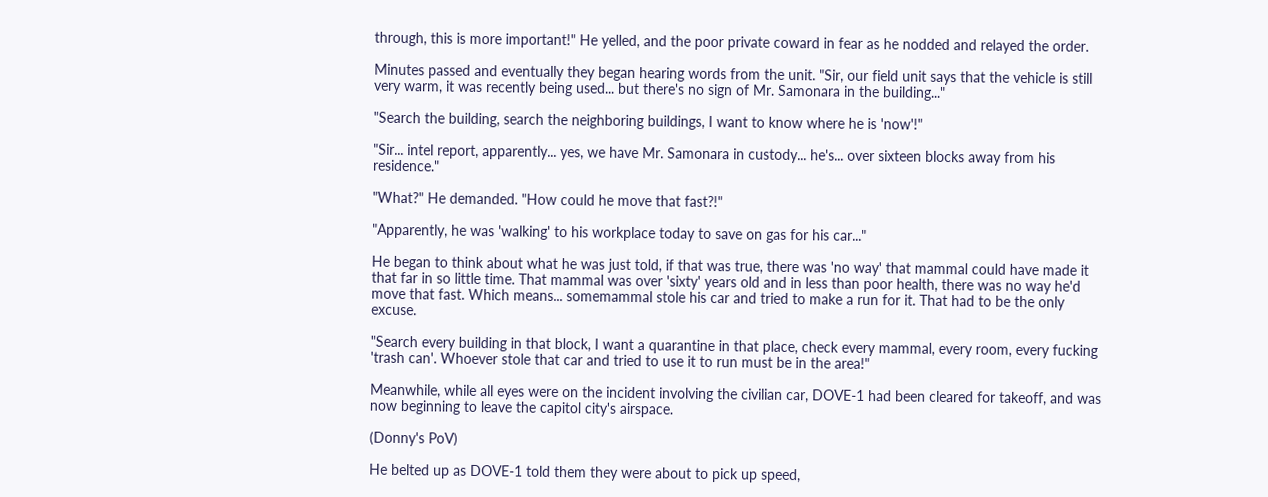through, this is more important!" He yelled, and the poor private coward in fear as he nodded and relayed the order.

Minutes passed and eventually they began hearing words from the unit. "Sir, our field unit says that the vehicle is still very warm, it was recently being used... but there's no sign of Mr. Samonara in the building..."

"Search the building, search the neighboring buildings, I want to know where he is 'now'!"

"Sir... intel report, apparently... yes, we have Mr. Samonara in custody... he's... over sixteen blocks away from his residence."

"What?" He demanded. "How could he move that fast?!"

"Apparently, he was 'walking' to his workplace today to save on gas for his car..."

He began to think about what he was just told, if that was true, there was 'no way' that mammal could have made it that far in so little time. That mammal was over 'sixty' years old and in less than poor health, there was no way he'd move that fast. Which means... somemammal stole his car and tried to make a run for it. That had to be the only excuse.

"Search every building in that block, I want a quarantine in that place, check every mammal, every room, every fucking 'trash can'. Whoever stole that car and tried to use it to run must be in the area!"

Meanwhile, while all eyes were on the incident involving the civilian car, DOVE-1 had been cleared for takeoff, and was now beginning to leave the capitol city's airspace.

(Donny's PoV)

He belted up as DOVE-1 told them they were about to pick up speed,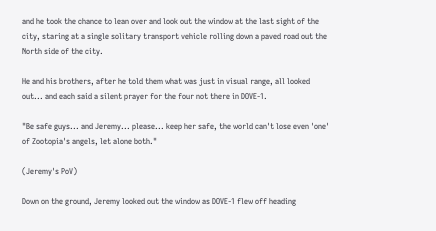and he took the chance to lean over and look out the window at the last sight of the city, staring at a single solitary transport vehicle rolling down a paved road out the North side of the city.

He and his brothers, after he told them what was just in visual range, all looked out... and each said a silent prayer for the four not there in DOVE-1.

"Be safe guys... and Jeremy... please... keep her safe, the world can't lose even 'one' of Zootopia's angels, let alone both."

(Jeremy's PoV)

Down on the ground, Jeremy looked out the window as DOVE-1 flew off heading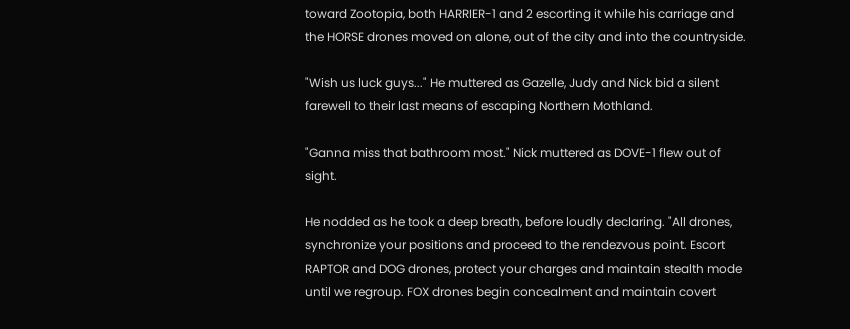toward Zootopia, both HARRIER-1 and 2 escorting it while his carriage and the HORSE drones moved on alone, out of the city and into the countryside.

"Wish us luck guys..." He muttered as Gazelle, Judy and Nick bid a silent farewell to their last means of escaping Northern Mothland.

"Ganna miss that bathroom most." Nick muttered as DOVE-1 flew out of sight.

He nodded as he took a deep breath, before loudly declaring. "All drones, synchronize your positions and proceed to the rendezvous point. Escort RAPTOR and DOG drones, protect your charges and maintain stealth mode until we regroup. FOX drones begin concealment and maintain covert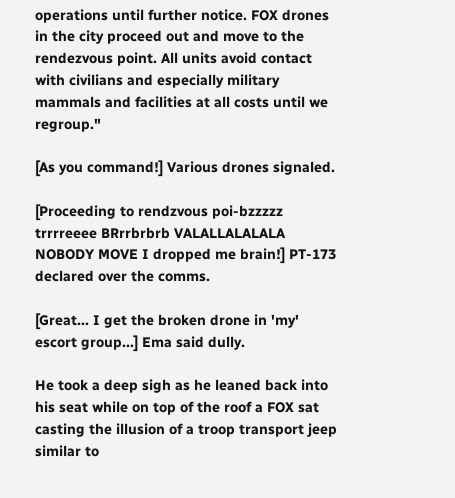operations until further notice. FOX drones in the city proceed out and move to the rendezvous point. All units avoid contact with civilians and especially military mammals and facilities at all costs until we regroup."

[As you command!] Various drones signaled.

[Proceeding to rendzvous poi-bzzzzz trrrreeee BRrrbrbrb VALALLALALALA NOBODY MOVE I dropped me brain!] PT-173 declared over the comms.

[Great... I get the broken drone in 'my' escort group...] Ema said dully.

He took a deep sigh as he leaned back into his seat while on top of the roof a FOX sat casting the illusion of a troop transport jeep similar to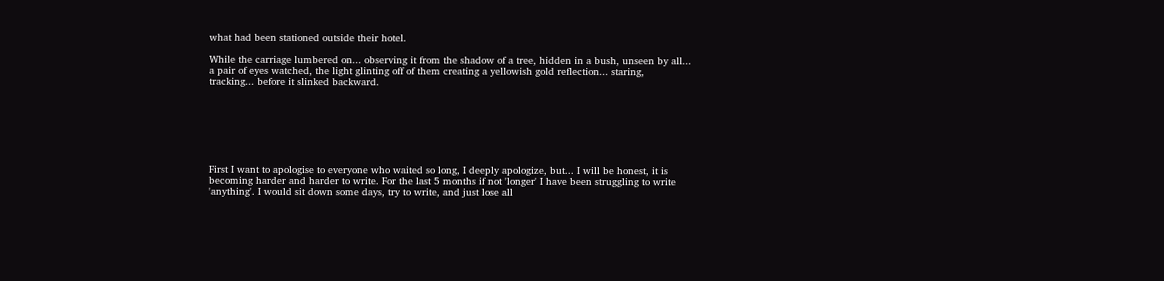what had been stationed outside their hotel.

While the carriage lumbered on... observing it from the shadow of a tree, hidden in a bush, unseen by all... a pair of eyes watched, the light glinting off of them creating a yellowish gold reflection... staring, tracking... before it slinked backward.







First I want to apologise to everyone who waited so long, I deeply apologize, but... I will be honest, it is becoming harder and harder to write. For the last 5 months if not 'longer' I have been struggling to write 'anything'. I would sit down some days, try to write, and just lose all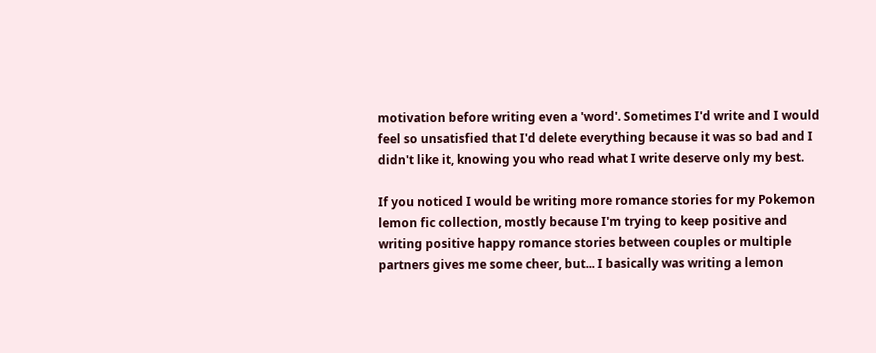motivation before writing even a 'word'. Sometimes I'd write and I would feel so unsatisfied that I'd delete everything because it was so bad and I didn't like it, knowing you who read what I write deserve only my best.

If you noticed I would be writing more romance stories for my Pokemon lemon fic collection, mostly because I'm trying to keep positive and writing positive happy romance stories between couples or multiple partners gives me some cheer, but... I basically was writing a lemon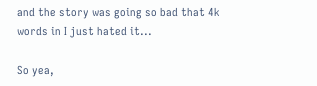and the story was going so bad that 4k words in I just hated it...

So yea,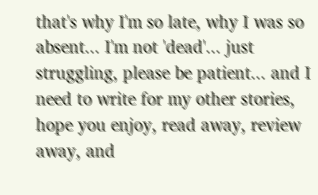that's why I'm so late, why I was so absent... I'm not 'dead'... just struggling, please be patient... and I need to write for my other stories, hope you enjoy, read away, review away, and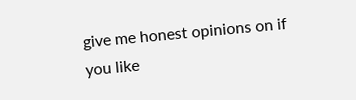give me honest opinions on if you like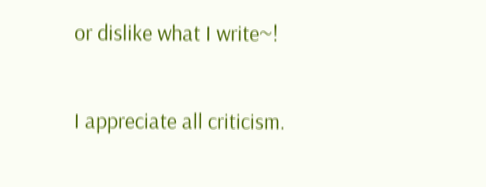or dislike what I write~!

I appreciate all criticism.